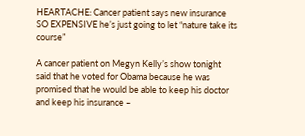HEARTACHE: Cancer patient says new insurance SO EXPENSIVE he’s just going to let “nature take its course”

A cancer patient on Megyn Kelly’s show tonight said that he voted for Obama because he was promised that he would be able to keep his doctor and keep his insurance –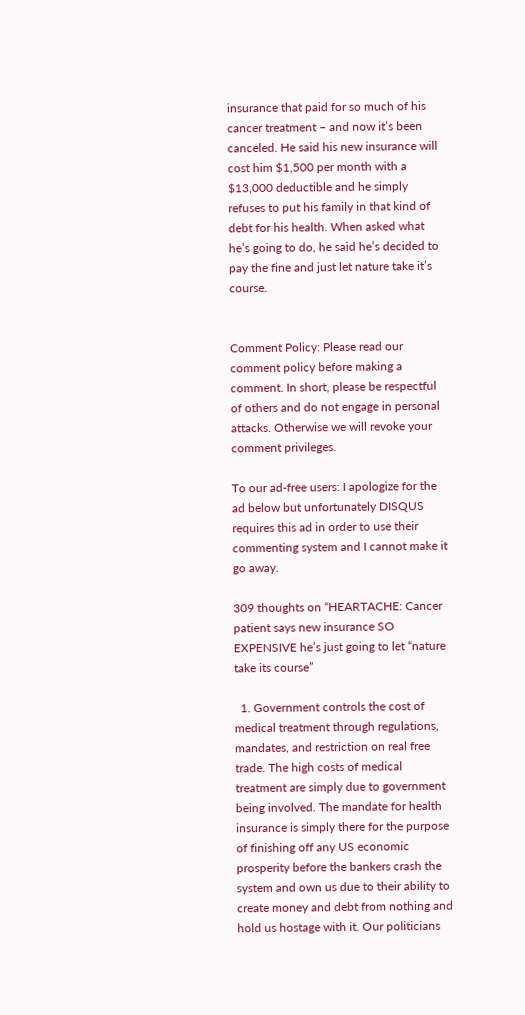insurance that paid for so much of his cancer treatment – and now it’s been canceled. He said his new insurance will cost him $1,500 per month with a $13,000 deductible and he simply refuses to put his family in that kind of debt for his health. When asked what he’s going to do, he said he’s decided to pay the fine and just let nature take it’s course.


Comment Policy: Please read our comment policy before making a comment. In short, please be respectful of others and do not engage in personal attacks. Otherwise we will revoke your comment privileges.

To our ad-free users: I apologize for the ad below but unfortunately DISQUS requires this ad in order to use their commenting system and I cannot make it go away.

309 thoughts on “HEARTACHE: Cancer patient says new insurance SO EXPENSIVE he’s just going to let “nature take its course”

  1. Government controls the cost of medical treatment through regulations, mandates, and restriction on real free trade. The high costs of medical treatment are simply due to government being involved. The mandate for health insurance is simply there for the purpose of finishing off any US economic prosperity before the bankers crash the system and own us due to their ability to create money and debt from nothing and hold us hostage with it. Our politicians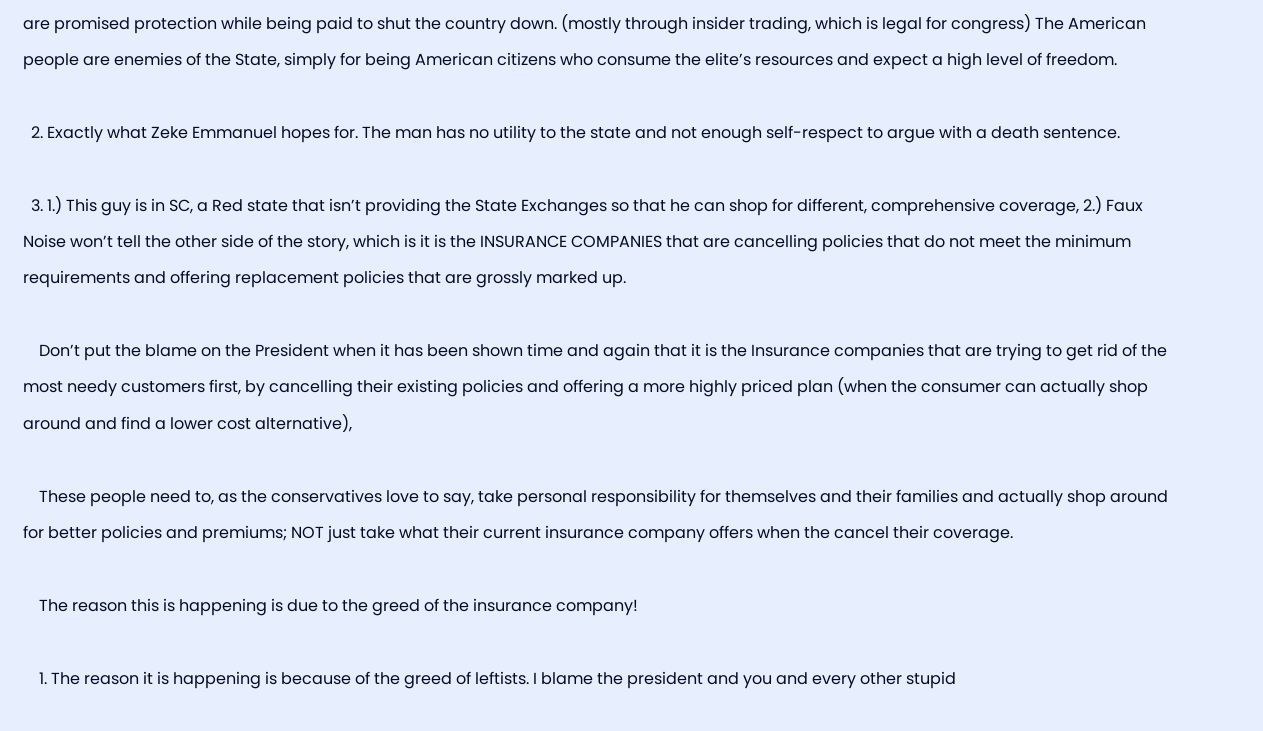are promised protection while being paid to shut the country down. (mostly through insider trading, which is legal for congress) The American people are enemies of the State, simply for being American citizens who consume the elite’s resources and expect a high level of freedom.

  2. Exactly what Zeke Emmanuel hopes for. The man has no utility to the state and not enough self-respect to argue with a death sentence.

  3. 1.) This guy is in SC, a Red state that isn’t providing the State Exchanges so that he can shop for different, comprehensive coverage, 2.) Faux Noise won’t tell the other side of the story, which is it is the INSURANCE COMPANIES that are cancelling policies that do not meet the minimum requirements and offering replacement policies that are grossly marked up.

    Don’t put the blame on the President when it has been shown time and again that it is the Insurance companies that are trying to get rid of the most needy customers first, by cancelling their existing policies and offering a more highly priced plan (when the consumer can actually shop around and find a lower cost alternative),

    These people need to, as the conservatives love to say, take personal responsibility for themselves and their families and actually shop around for better policies and premiums; NOT just take what their current insurance company offers when the cancel their coverage.

    The reason this is happening is due to the greed of the insurance company!

    1. The reason it is happening is because of the greed of leftists. I blame the president and you and every other stupid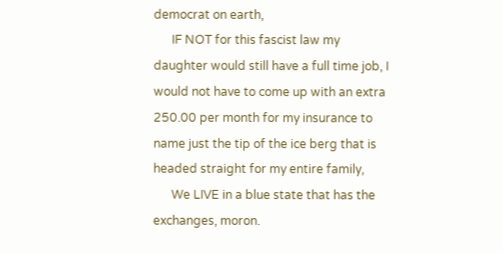democrat on earth,
      IF NOT for this fascist law my daughter would still have a full time job, I would not have to come up with an extra 250.00 per month for my insurance to name just the tip of the ice berg that is headed straight for my entire family,
      We LIVE in a blue state that has the exchanges, moron.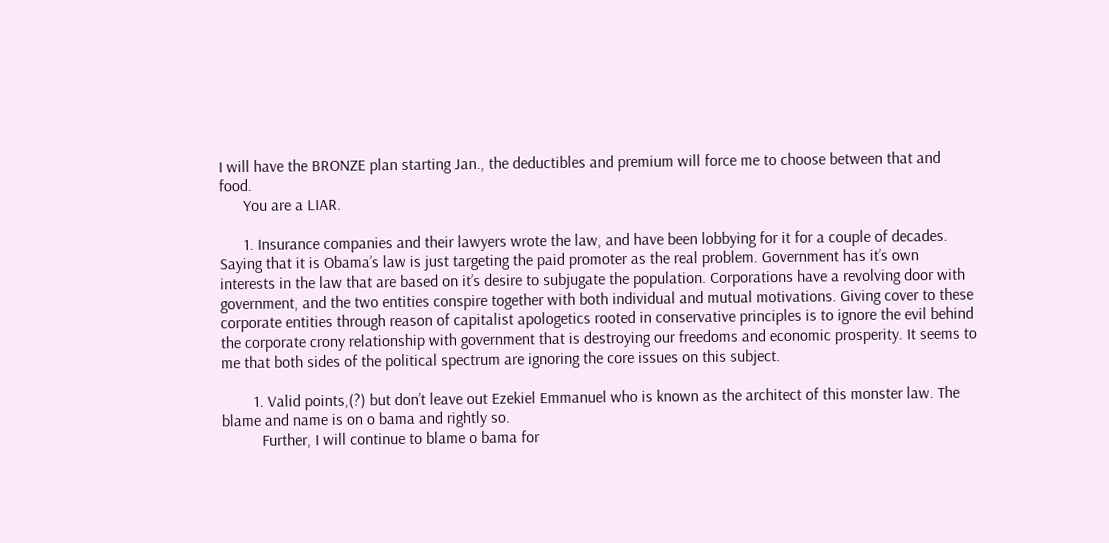I will have the BRONZE plan starting Jan., the deductibles and premium will force me to choose between that and food.
      You are a LIAR.

      1. Insurance companies and their lawyers wrote the law, and have been lobbying for it for a couple of decades. Saying that it is Obama’s law is just targeting the paid promoter as the real problem. Government has it’s own interests in the law that are based on it’s desire to subjugate the population. Corporations have a revolving door with government, and the two entities conspire together with both individual and mutual motivations. Giving cover to these corporate entities through reason of capitalist apologetics rooted in conservative principles is to ignore the evil behind the corporate crony relationship with government that is destroying our freedoms and economic prosperity. It seems to me that both sides of the political spectrum are ignoring the core issues on this subject.

        1. Valid points,(?) but don’t leave out Ezekiel Emmanuel who is known as the architect of this monster law. The blame and name is on o bama and rightly so.
          Further, I will continue to blame o bama for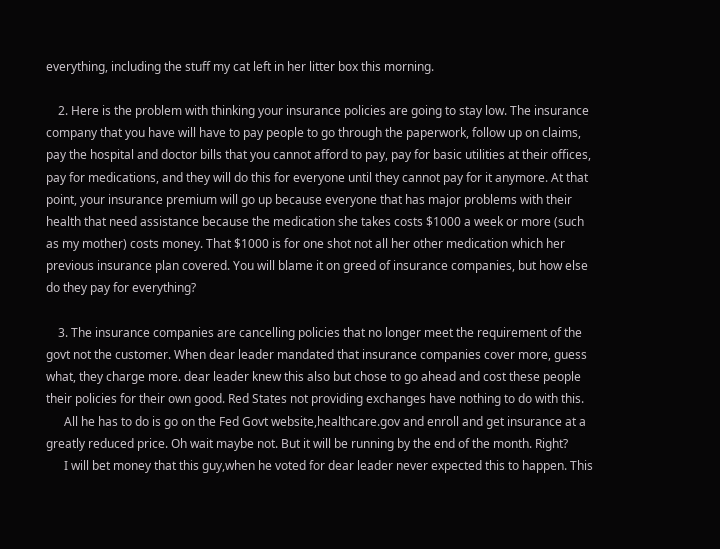everything, including the stuff my cat left in her litter box this morning.

    2. Here is the problem with thinking your insurance policies are going to stay low. The insurance company that you have will have to pay people to go through the paperwork, follow up on claims, pay the hospital and doctor bills that you cannot afford to pay, pay for basic utilities at their offices, pay for medications, and they will do this for everyone until they cannot pay for it anymore. At that point, your insurance premium will go up because everyone that has major problems with their health that need assistance because the medication she takes costs $1000 a week or more (such as my mother) costs money. That $1000 is for one shot not all her other medication which her previous insurance plan covered. You will blame it on greed of insurance companies, but how else do they pay for everything?

    3. The insurance companies are cancelling policies that no longer meet the requirement of the govt not the customer. When dear leader mandated that insurance companies cover more, guess what, they charge more. dear leader knew this also but chose to go ahead and cost these people their policies for their own good. Red States not providing exchanges have nothing to do with this.
      All he has to do is go on the Fed Govt website,healthcare.gov and enroll and get insurance at a greatly reduced price. Oh wait maybe not. But it will be running by the end of the month. Right?
      I will bet money that this guy,when he voted for dear leader never expected this to happen. This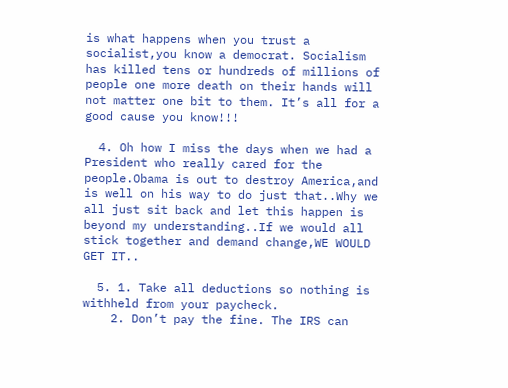is what happens when you trust a socialist,you know a democrat. Socialism has killed tens or hundreds of millions of people one more death on their hands will not matter one bit to them. It’s all for a good cause you know!!!

  4. Oh how I miss the days when we had a President who really cared for the people.Obama is out to destroy America,and is well on his way to do just that..Why we all just sit back and let this happen is beyond my understanding..If we would all stick together and demand change,WE WOULD GET IT..

  5. 1. Take all deductions so nothing is withheld from your paycheck.
    2. Don’t pay the fine. The IRS can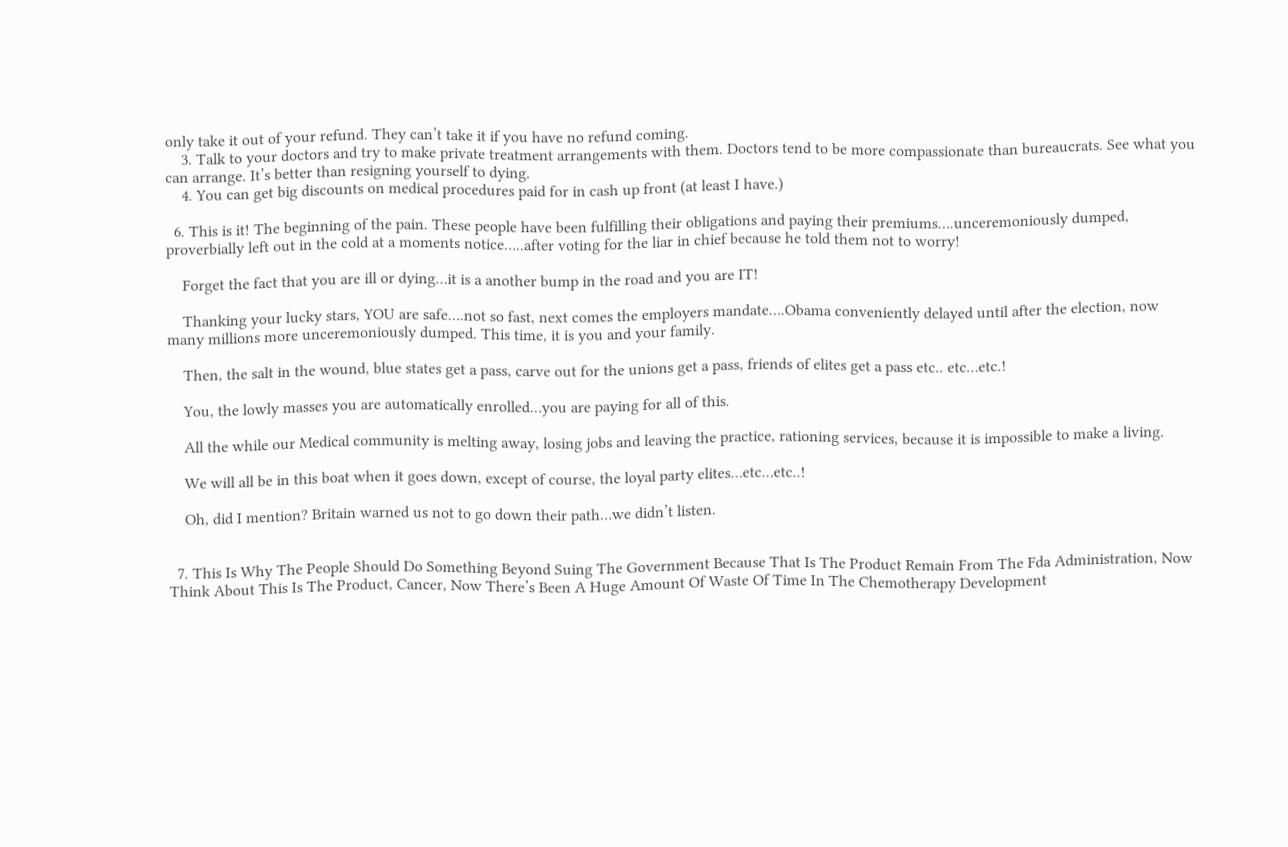only take it out of your refund. They can’t take it if you have no refund coming.
    3. Talk to your doctors and try to make private treatment arrangements with them. Doctors tend to be more compassionate than bureaucrats. See what you can arrange. It’s better than resigning yourself to dying.
    4. You can get big discounts on medical procedures paid for in cash up front (at least I have.)

  6. This is it! The beginning of the pain. These people have been fulfilling their obligations and paying their premiums….unceremoniously dumped, proverbially left out in the cold at a moments notice…..after voting for the liar in chief because he told them not to worry!

    Forget the fact that you are ill or dying…it is a another bump in the road and you are IT!

    Thanking your lucky stars, YOU are safe….not so fast, next comes the employers mandate….Obama conveniently delayed until after the election, now many millions more unceremoniously dumped. This time, it is you and your family.

    Then, the salt in the wound, blue states get a pass, carve out for the unions get a pass, friends of elites get a pass etc.. etc…etc.!

    You, the lowly masses you are automatically enrolled…you are paying for all of this.

    All the while our Medical community is melting away, losing jobs and leaving the practice, rationing services, because it is impossible to make a living.

    We will all be in this boat when it goes down, except of course, the loyal party elites…etc…etc..!

    Oh, did I mention? Britain warned us not to go down their path…we didn’t listen.


  7. This Is Why The People Should Do Something Beyond Suing The Government Because That Is The Product Remain From The Fda Administration, Now Think About This Is The Product, Cancer, Now There’s Been A Huge Amount Of Waste Of Time In The Chemotherapy Development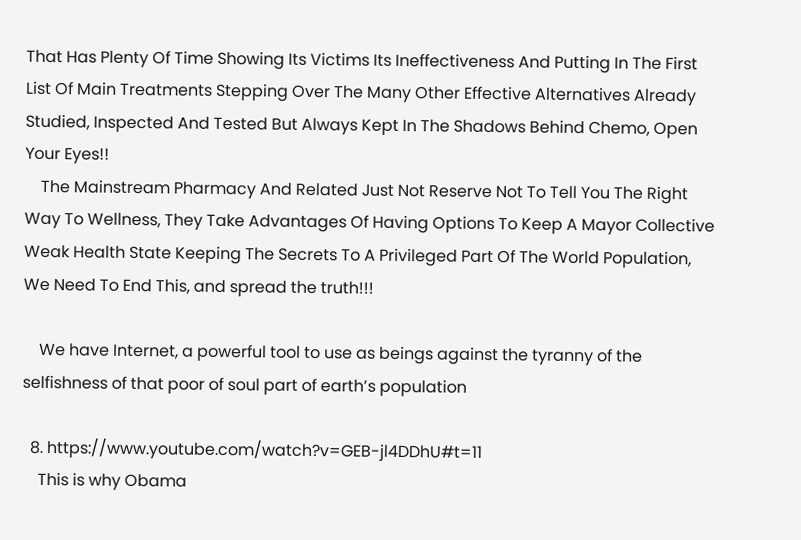That Has Plenty Of Time Showing Its Victims Its Ineffectiveness And Putting In The First List Of Main Treatments Stepping Over The Many Other Effective Alternatives Already Studied, Inspected And Tested But Always Kept In The Shadows Behind Chemo, Open Your Eyes!!
    The Mainstream Pharmacy And Related Just Not Reserve Not To Tell You The Right Way To Wellness, They Take Advantages Of Having Options To Keep A Mayor Collective Weak Health State Keeping The Secrets To A Privileged Part Of The World Population, We Need To End This, and spread the truth!!!

    We have Internet, a powerful tool to use as beings against the tyranny of the selfishness of that poor of soul part of earth’s population

  8. https://www.youtube.com/watch?v=GEB-jl4DDhU#t=11
    This is why Obama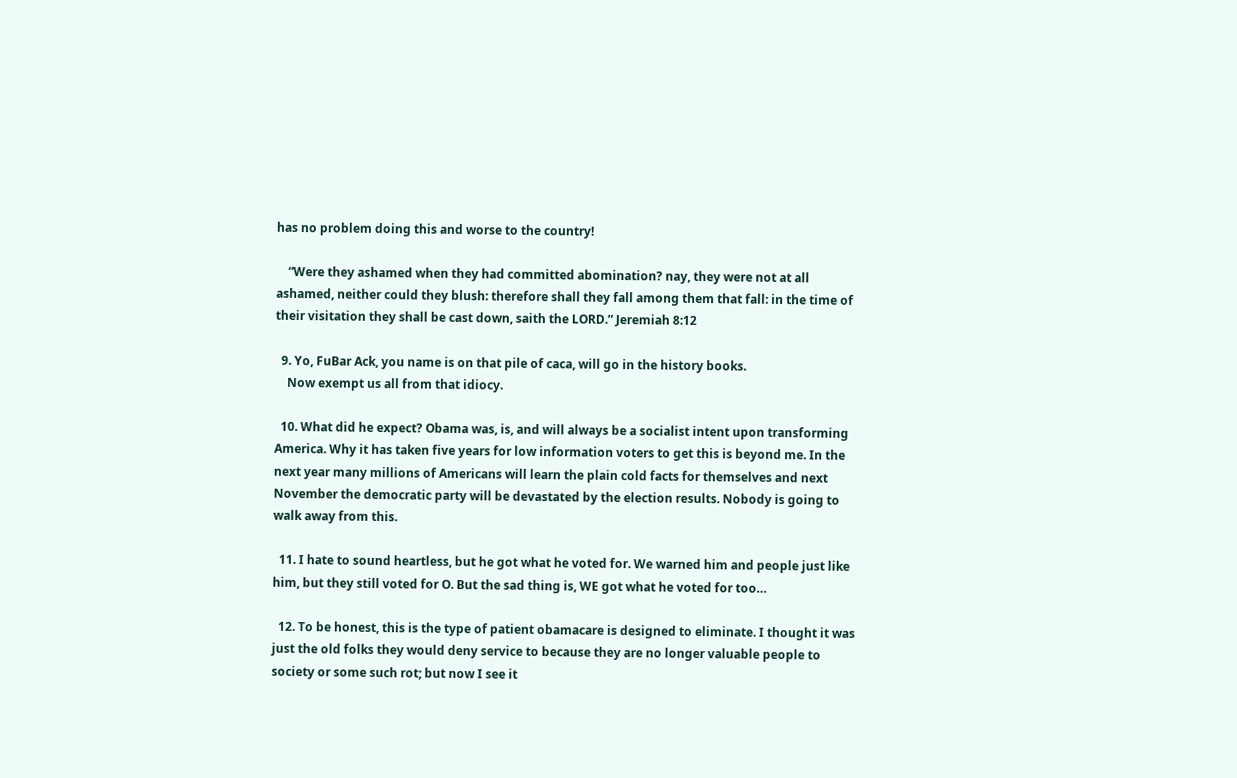has no problem doing this and worse to the country!

    “Were they ashamed when they had committed abomination? nay, they were not at all ashamed, neither could they blush: therefore shall they fall among them that fall: in the time of their visitation they shall be cast down, saith the LORD.” Jeremiah 8:12

  9. Yo, FuBar Ack, you name is on that pile of caca, will go in the history books.
    Now exempt us all from that idiocy.

  10. What did he expect? Obama was, is, and will always be a socialist intent upon transforming America. Why it has taken five years for low information voters to get this is beyond me. In the next year many millions of Americans will learn the plain cold facts for themselves and next November the democratic party will be devastated by the election results. Nobody is going to walk away from this.

  11. I hate to sound heartless, but he got what he voted for. We warned him and people just like him, but they still voted for O. But the sad thing is, WE got what he voted for too…

  12. To be honest, this is the type of patient obamacare is designed to eliminate. I thought it was just the old folks they would deny service to because they are no longer valuable people to society or some such rot; but now I see it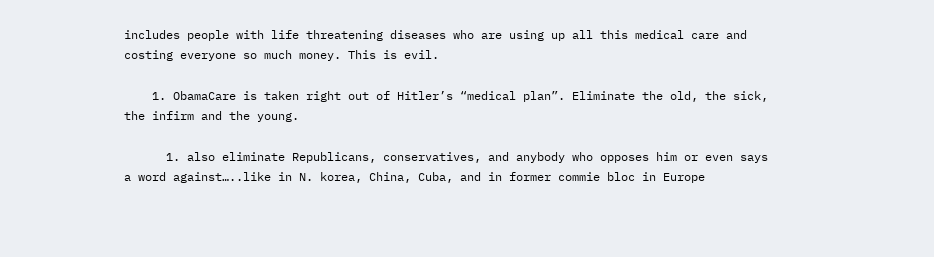includes people with life threatening diseases who are using up all this medical care and costing everyone so much money. This is evil.

    1. ObamaCare is taken right out of Hitler’s “medical plan”. Eliminate the old, the sick, the infirm and the young.

      1. also eliminate Republicans, conservatives, and anybody who opposes him or even says a word against…..like in N. korea, China, Cuba, and in former commie bloc in Europe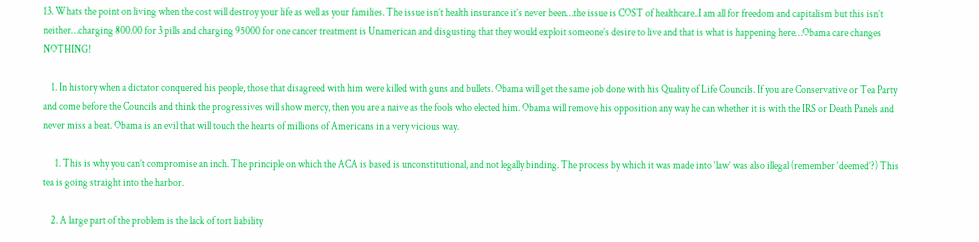13. Whats the point on living when the cost will destroy your life as well as your families. The issue isn’t health insurance it’s never been…the issue is COST of healthcare..I am all for freedom and capitalism but this isn’t neither…charging 800.00 for 3 pills and charging 95000 for one cancer treatment is Unamerican and disgusting that they would exploit someone’s desire to live and that is what is happening here…Obama care changes NOTHING!

    1. In history when a dictator conquered his people, those that disagreed with him were killed with guns and bullets. Obama will get the same job done with his Quality of Life Councils. If you are Conservative or Tea Party and come before the Councils and think the progressives will show mercy, then you are a naive as the fools who elected him. Obama will remove his opposition any way he can whether it is with the IRS or Death Panels and never miss a beat. Obama is an evil that will touch the hearts of millions of Americans in a very vicious way.

      1. This is why you can’t compromise an inch. The principle on which the ACA is based is unconstitutional, and not legally binding. The process by which it was made into ‘law’ was also illegal (remember ‘deemed’?) This tea is going straight into the harbor.

    2. A large part of the problem is the lack of tort liability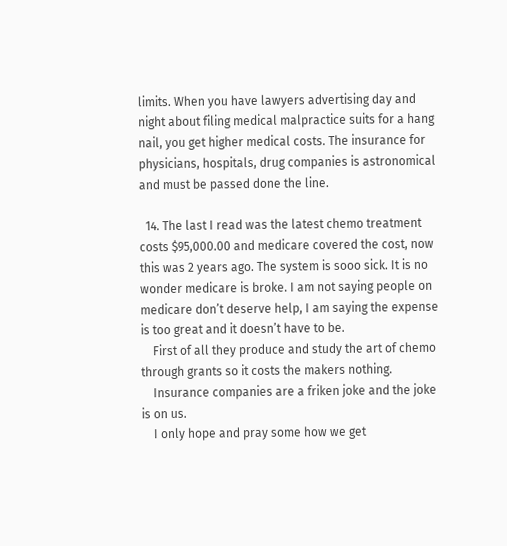limits. When you have lawyers advertising day and night about filing medical malpractice suits for a hang nail, you get higher medical costs. The insurance for physicians, hospitals, drug companies is astronomical and must be passed done the line.

  14. The last I read was the latest chemo treatment costs $95,000.00 and medicare covered the cost, now this was 2 years ago. The system is sooo sick. It is no wonder medicare is broke. I am not saying people on medicare don’t deserve help, I am saying the expense is too great and it doesn’t have to be.
    First of all they produce and study the art of chemo through grants so it costs the makers nothing.
    Insurance companies are a friken joke and the joke is on us.
    I only hope and pray some how we get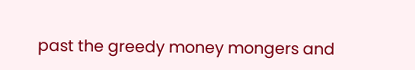past the greedy money mongers and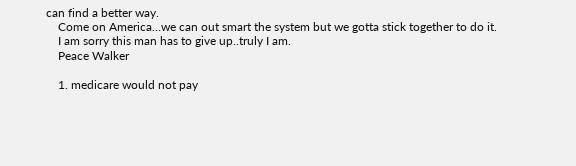can find a better way.
    Come on America…we can out smart the system but we gotta stick together to do it.
    I am sorry this man has to give up..truly I am.
    Peace Walker

    1. medicare would not pay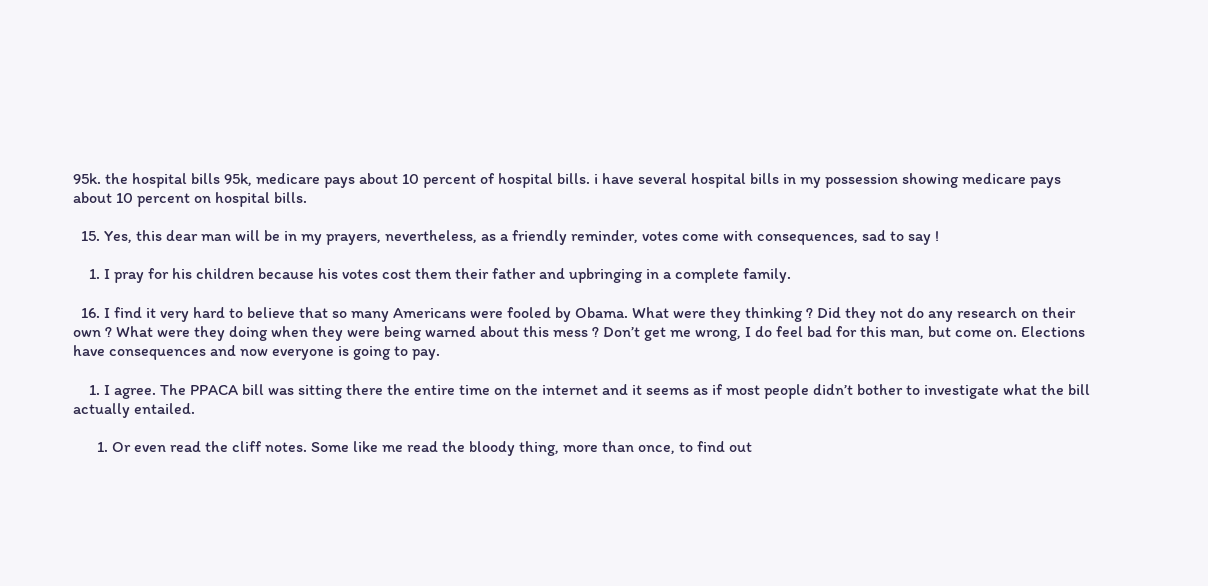95k. the hospital bills 95k, medicare pays about 10 percent of hospital bills. i have several hospital bills in my possession showing medicare pays about 10 percent on hospital bills.

  15. Yes, this dear man will be in my prayers, nevertheless, as a friendly reminder, votes come with consequences, sad to say !

    1. I pray for his children because his votes cost them their father and upbringing in a complete family.

  16. I find it very hard to believe that so many Americans were fooled by Obama. What were they thinking ? Did they not do any research on their own ? What were they doing when they were being warned about this mess ? Don’t get me wrong, I do feel bad for this man, but come on. Elections have consequences and now everyone is going to pay.

    1. I agree. The PPACA bill was sitting there the entire time on the internet and it seems as if most people didn’t bother to investigate what the bill actually entailed.

      1. Or even read the cliff notes. Some like me read the bloody thing, more than once, to find out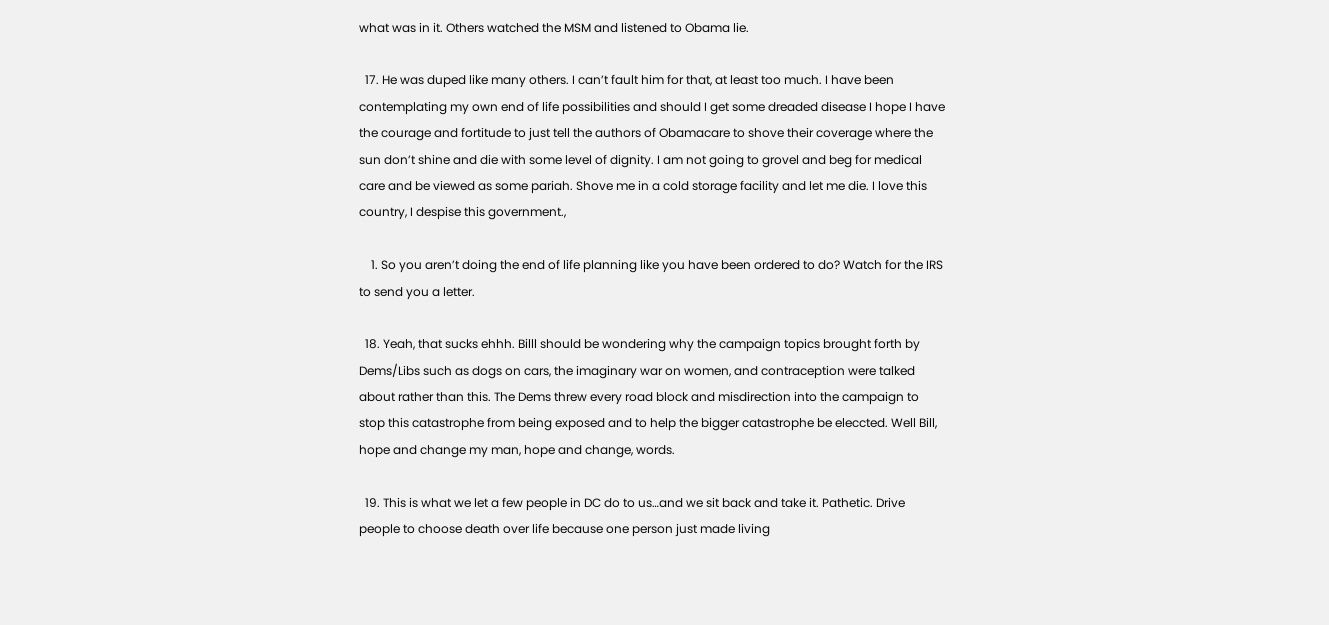what was in it. Others watched the MSM and listened to Obama lie.

  17. He was duped like many others. I can’t fault him for that, at least too much. I have been contemplating my own end of life possibilities and should I get some dreaded disease I hope I have the courage and fortitude to just tell the authors of Obamacare to shove their coverage where the sun don’t shine and die with some level of dignity. I am not going to grovel and beg for medical care and be viewed as some pariah. Shove me in a cold storage facility and let me die. I love this country, I despise this government.,

    1. So you aren’t doing the end of life planning like you have been ordered to do? Watch for the IRS to send you a letter.

  18. Yeah, that sucks ehhh. Billl should be wondering why the campaign topics brought forth by Dems/Libs such as dogs on cars, the imaginary war on women, and contraception were talked about rather than this. The Dems threw every road block and misdirection into the campaign to stop this catastrophe from being exposed and to help the bigger catastrophe be eleccted. Well Bill, hope and change my man, hope and change, words.

  19. This is what we let a few people in DC do to us…and we sit back and take it. Pathetic. Drive people to choose death over life because one person just made living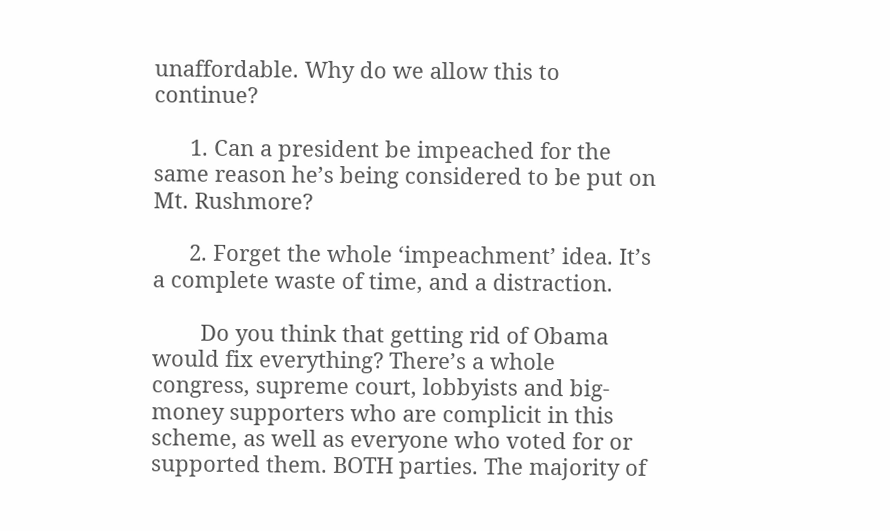unaffordable. Why do we allow this to continue?

      1. Can a president be impeached for the same reason he’s being considered to be put on Mt. Rushmore?

      2. Forget the whole ‘impeachment’ idea. It’s a complete waste of time, and a distraction.

        Do you think that getting rid of Obama would fix everything? There’s a whole congress, supreme court, lobbyists and big-money supporters who are complicit in this scheme, as well as everyone who voted for or supported them. BOTH parties. The majority of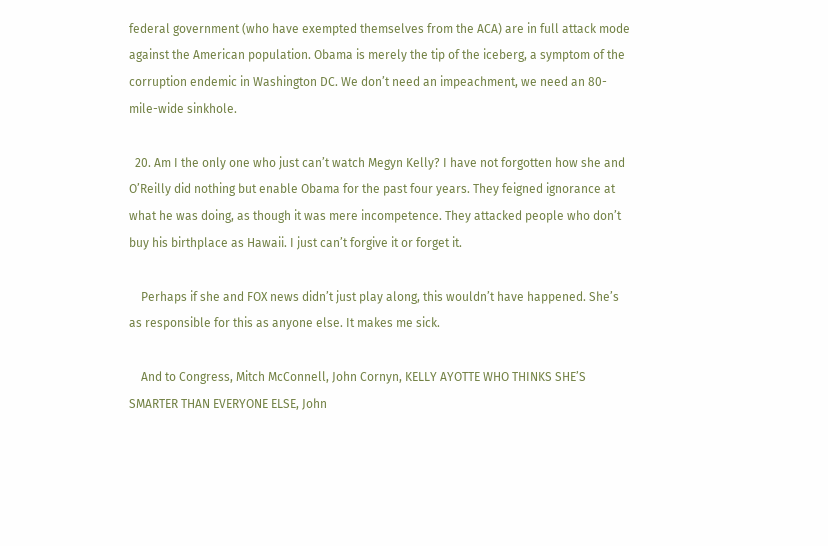federal government (who have exempted themselves from the ACA) are in full attack mode against the American population. Obama is merely the tip of the iceberg, a symptom of the corruption endemic in Washington DC. We don’t need an impeachment, we need an 80-mile-wide sinkhole.

  20. Am I the only one who just can’t watch Megyn Kelly? I have not forgotten how she and O’Reilly did nothing but enable Obama for the past four years. They feigned ignorance at what he was doing, as though it was mere incompetence. They attacked people who don’t buy his birthplace as Hawaii. I just can’t forgive it or forget it.

    Perhaps if she and FOX news didn’t just play along, this wouldn’t have happened. She’s as responsible for this as anyone else. It makes me sick.

    And to Congress, Mitch McConnell, John Cornyn, KELLY AYOTTE WHO THINKS SHE’S SMARTER THAN EVERYONE ELSE, John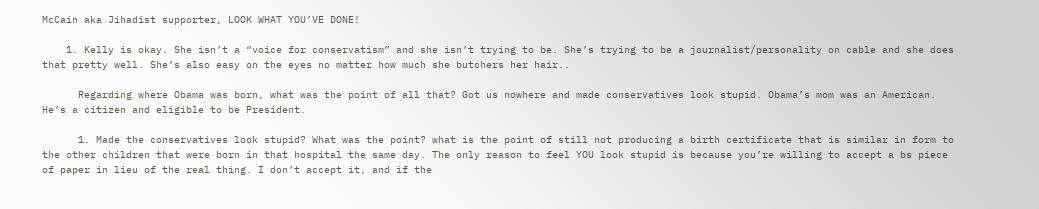McCain aka Jihadist supporter, LOOK WHAT YOU’VE DONE!

    1. Kelly is okay. She isn’t a “voice for conservatism” and she isn’t trying to be. She’s trying to be a journalist/personality on cable and she does that pretty well. She’s also easy on the eyes no matter how much she butchers her hair..

      Regarding where Obama was born, what was the point of all that? Got us nowhere and made conservatives look stupid. Obama’s mom was an American. He’s a citizen and eligible to be President.

      1. Made the conservatives look stupid? What was the point? what is the point of still not producing a birth certificate that is similar in form to the other children that were born in that hospital the same day. The only reason to feel YOU look stupid is because you’re willing to accept a bs piece of paper in lieu of the real thing. I don’t accept it, and if the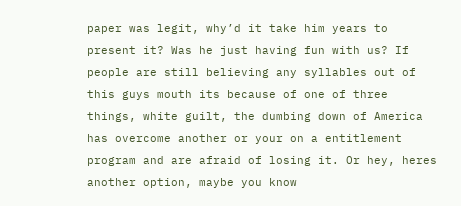paper was legit, why’d it take him years to present it? Was he just having fun with us? If people are still believing any syllables out of this guys mouth its because of one of three things, white guilt, the dumbing down of America has overcome another or your on a entitlement program and are afraid of losing it. Or hey, heres another option, maybe you know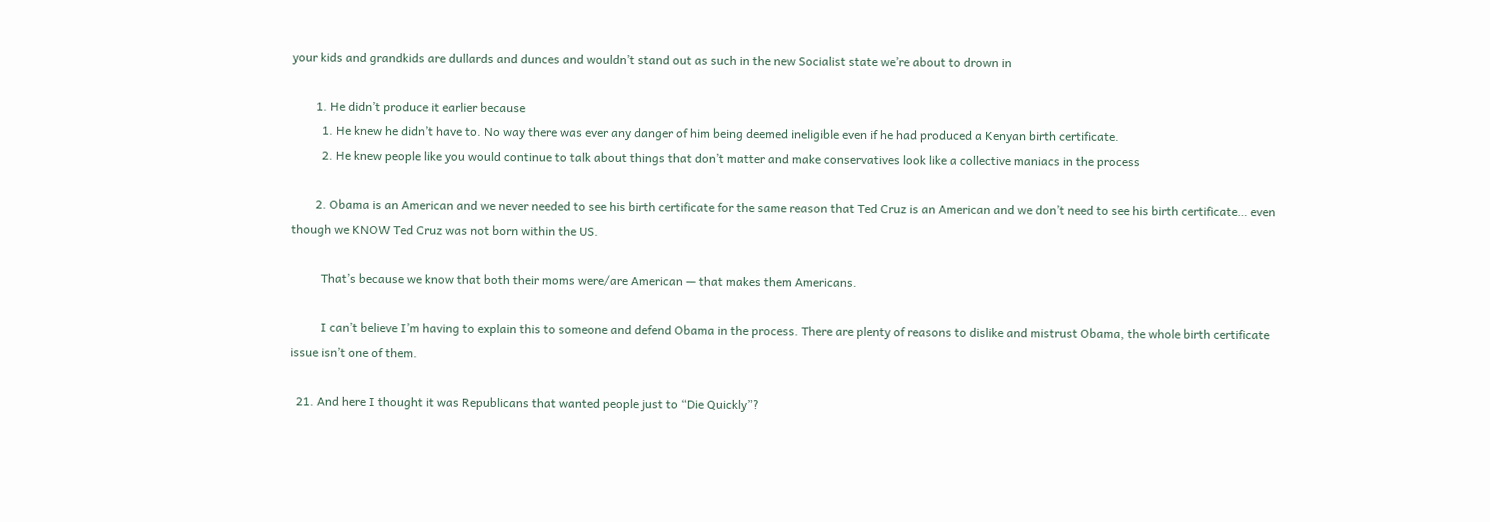your kids and grandkids are dullards and dunces and wouldn’t stand out as such in the new Socialist state we’re about to drown in

        1. He didn’t produce it earlier because
          1. He knew he didn’t have to. No way there was ever any danger of him being deemed ineligible even if he had produced a Kenyan birth certificate.
          2. He knew people like you would continue to talk about things that don’t matter and make conservatives look like a collective maniacs in the process

        2. Obama is an American and we never needed to see his birth certificate for the same reason that Ted Cruz is an American and we don’t need to see his birth certificate… even though we KNOW Ted Cruz was not born within the US.

          That’s because we know that both their moms were/are American — that makes them Americans.

          I can’t believe I’m having to explain this to someone and defend Obama in the process. There are plenty of reasons to dislike and mistrust Obama, the whole birth certificate issue isn’t one of them.

  21. And here I thought it was Republicans that wanted people just to “Die Quickly”?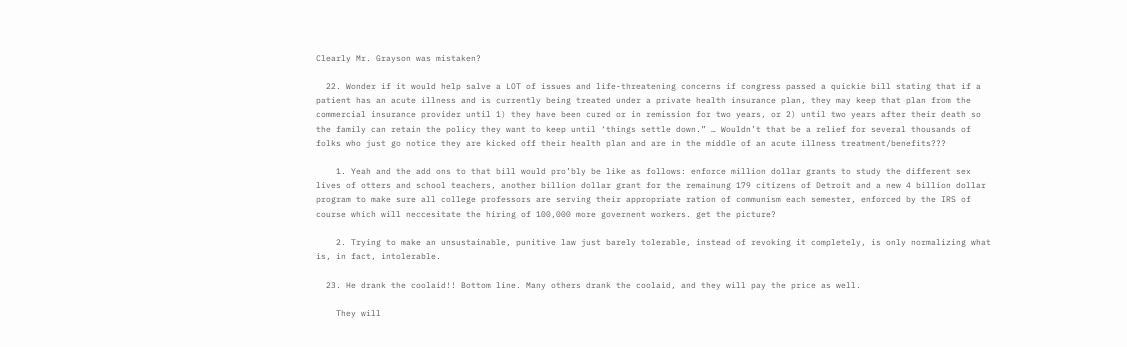Clearly Mr. Grayson was mistaken?

  22. Wonder if it would help salve a LOT of issues and life-threatening concerns if congress passed a quickie bill stating that if a patient has an acute illness and is currently being treated under a private health insurance plan, they may keep that plan from the commercial insurance provider until 1) they have been cured or in remission for two years, or 2) until two years after their death so the family can retain the policy they want to keep until ‘things settle down.” … Wouldn’t that be a relief for several thousands of folks who just go notice they are kicked off their health plan and are in the middle of an acute illness treatment/benefits???

    1. Yeah and the add ons to that bill would pro’bly be like as follows: enforce million dollar grants to study the different sex lives of otters and school teachers, another billion dollar grant for the remainung 179 citizens of Detroit and a new 4 billion dollar program to make sure all college professors are serving their appropriate ration of communism each semester, enforced by the IRS of course which will neccesitate the hiring of 100,000 more governent workers. get the picture?

    2. Trying to make an unsustainable, punitive law just barely tolerable, instead of revoking it completely, is only normalizing what is, in fact, intolerable.

  23. He drank the coolaid!! Bottom line. Many others drank the coolaid, and they will pay the price as well.

    They will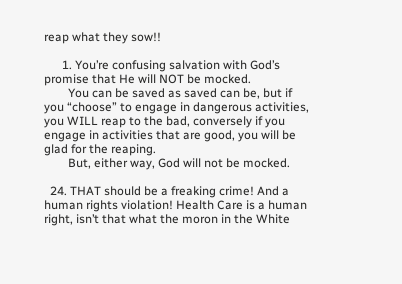reap what they sow!!

      1. You’re confusing salvation with God’s promise that He will NOT be mocked.
        You can be saved as saved can be, but if you “choose” to engage in dangerous activities, you WILL reap to the bad, conversely if you engage in activities that are good, you will be glad for the reaping.
        But, either way, God will not be mocked.

  24. THAT should be a freaking crime! And a human rights violation! Health Care is a human right, isn’t that what the moron in the White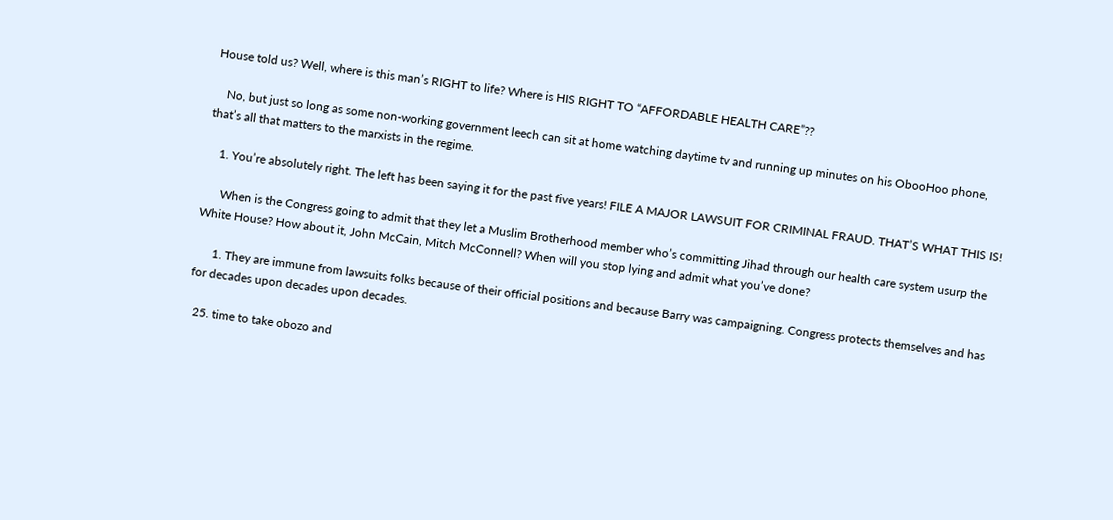House told us? Well, where is this man’s RIGHT to life? Where is HIS RIGHT TO “AFFORDABLE HEALTH CARE”??

    No, but just so long as some non-working government leech can sit at home watching daytime tv and running up minutes on his ObooHoo phone, that’s all that matters to the marxists in the regime.

    1. You’re absolutely right. The left has been saying it for the past five years! FILE A MAJOR LAWSUIT FOR CRIMINAL FRAUD. THAT’S WHAT THIS IS!

      When is the Congress going to admit that they let a Muslim Brotherhood member who’s committing Jihad through our health care system usurp the White House? How about it, John McCain, Mitch McConnell? When will you stop lying and admit what you’ve done?

      1. They are immune from lawsuits folks because of their official positions and because Barry was campaigning. Congress protects themselves and has for decades upon decades upon decades.

  25. time to take obozo and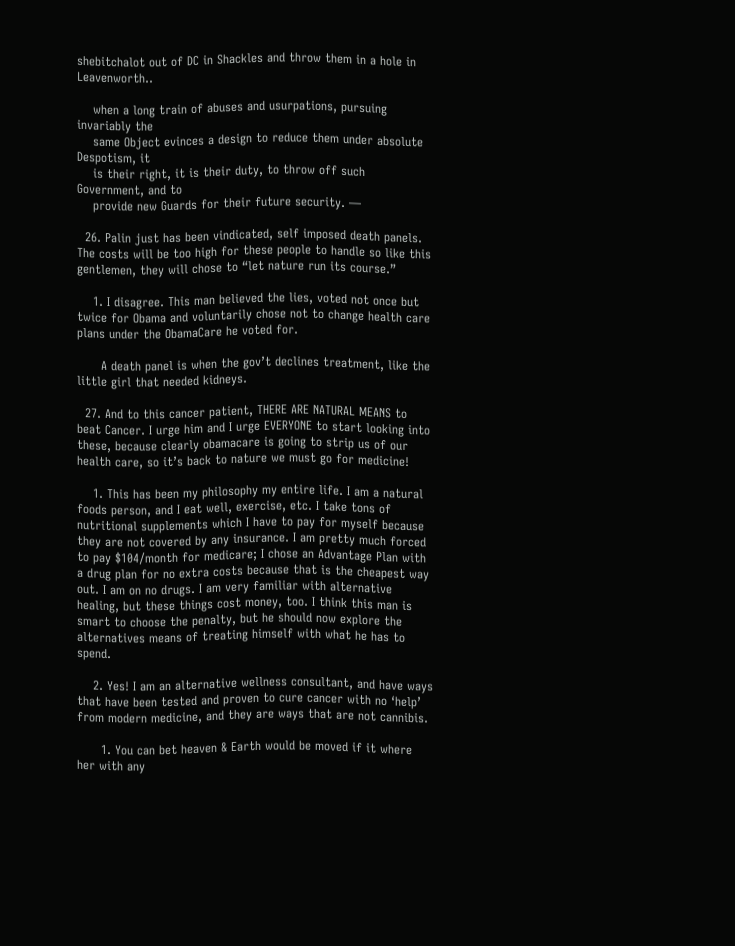shebitchalot out of DC in Shackles and throw them in a hole in Leavenworth..

    when a long train of abuses and usurpations, pursuing invariably the
    same Object evinces a design to reduce them under absolute Despotism, it
    is their right, it is their duty, to throw off such Government, and to
    provide new Guards for their future security. —

  26. Palin just has been vindicated, self imposed death panels. The costs will be too high for these people to handle so like this gentlemen, they will chose to “let nature run its course.”

    1. I disagree. This man believed the lies, voted not once but twice for Obama and voluntarily chose not to change health care plans under the ObamaCare he voted for.

      A death panel is when the gov’t declines treatment, like the little girl that needed kidneys.

  27. And to this cancer patient, THERE ARE NATURAL MEANS to beat Cancer. I urge him and I urge EVERYONE to start looking into these, because clearly obamacare is going to strip us of our health care, so it’s back to nature we must go for medicine!

    1. This has been my philosophy my entire life. I am a natural foods person, and I eat well, exercise, etc. I take tons of nutritional supplements which I have to pay for myself because they are not covered by any insurance. I am pretty much forced to pay $104/month for medicare; I chose an Advantage Plan with a drug plan for no extra costs because that is the cheapest way out. I am on no drugs. I am very familiar with alternative healing, but these things cost money, too. I think this man is smart to choose the penalty, but he should now explore the alternatives means of treating himself with what he has to spend.

    2. Yes! I am an alternative wellness consultant, and have ways that have been tested and proven to cure cancer with no ‘help’ from modern medicine, and they are ways that are not cannibis.

      1. You can bet heaven & Earth would be moved if it where her with any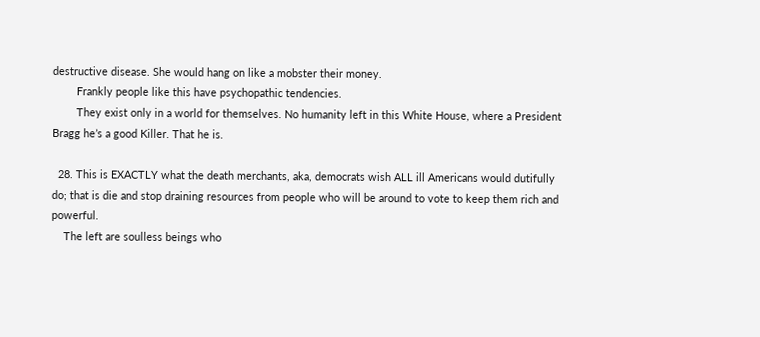destructive disease. She would hang on like a mobster their money.
        Frankly people like this have psychopathic tendencies.
        They exist only in a world for themselves. No humanity left in this White House, where a President Bragg he’s a good Killer. That he is.

  28. This is EXACTLY what the death merchants, aka, democrats wish ALL ill Americans would dutifully do; that is die and stop draining resources from people who will be around to vote to keep them rich and powerful.
    The left are soulless beings who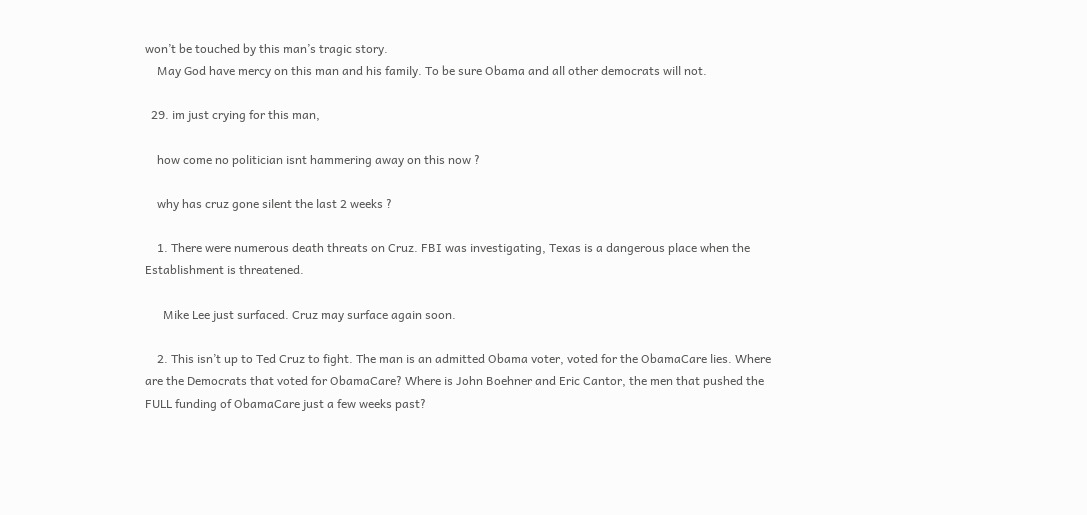won’t be touched by this man’s tragic story.
    May God have mercy on this man and his family. To be sure Obama and all other democrats will not.

  29. im just crying for this man,

    how come no politician isnt hammering away on this now ?

    why has cruz gone silent the last 2 weeks ?

    1. There were numerous death threats on Cruz. FBI was investigating, Texas is a dangerous place when the Establishment is threatened.

      Mike Lee just surfaced. Cruz may surface again soon.

    2. This isn’t up to Ted Cruz to fight. The man is an admitted Obama voter, voted for the ObamaCare lies. Where are the Democrats that voted for ObamaCare? Where is John Boehner and Eric Cantor, the men that pushed the FULL funding of ObamaCare just a few weeks past?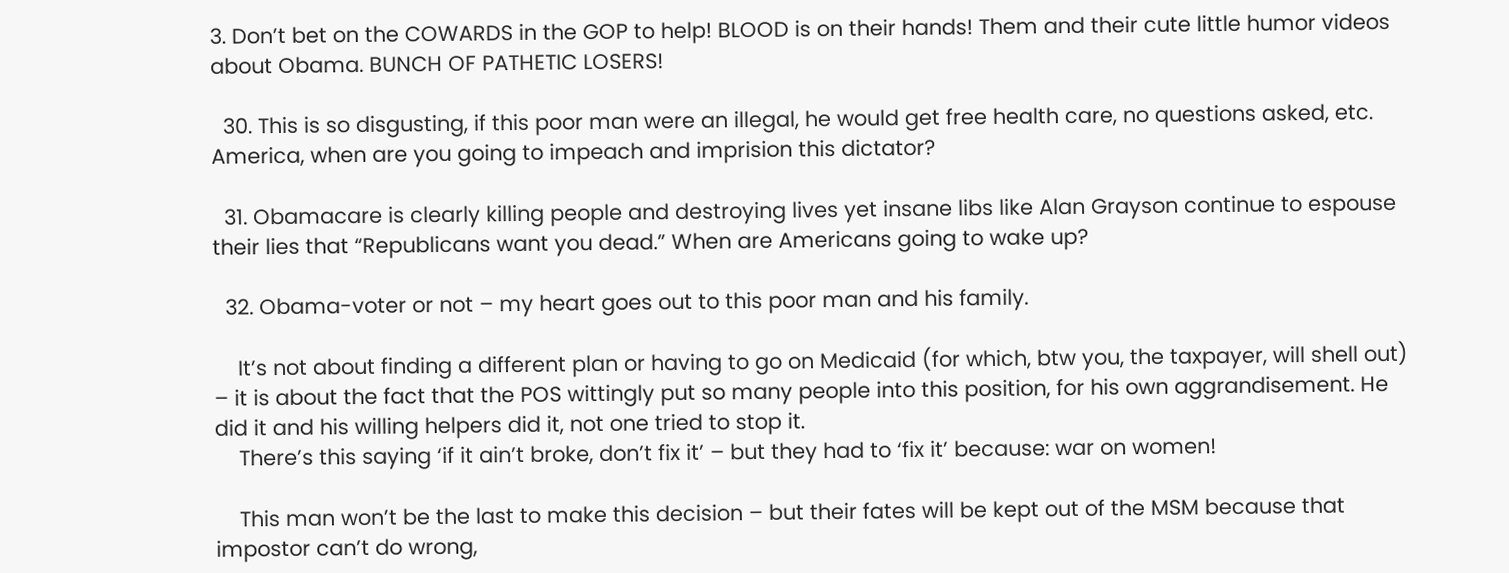3. Don’t bet on the COWARDS in the GOP to help! BLOOD is on their hands! Them and their cute little humor videos about Obama. BUNCH OF PATHETIC LOSERS!

  30. This is so disgusting, if this poor man were an illegal, he would get free health care, no questions asked, etc. America, when are you going to impeach and imprision this dictator?

  31. Obamacare is clearly killing people and destroying lives yet insane libs like Alan Grayson continue to espouse their lies that “Republicans want you dead.” When are Americans going to wake up?

  32. Obama-voter or not – my heart goes out to this poor man and his family.

    It’s not about finding a different plan or having to go on Medicaid (for which, btw you, the taxpayer, will shell out) – it is about the fact that the POS wittingly put so many people into this position, for his own aggrandisement. He did it and his willing helpers did it, not one tried to stop it.
    There’s this saying ‘if it ain’t broke, don’t fix it’ – but they had to ‘fix it’ because: war on women!

    This man won’t be the last to make this decision – but their fates will be kept out of the MSM because that impostor can’t do wrong,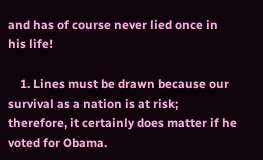and has of course never lied once in his life!

    1. Lines must be drawn because our survival as a nation is at risk; therefore, it certainly does matter if he voted for Obama.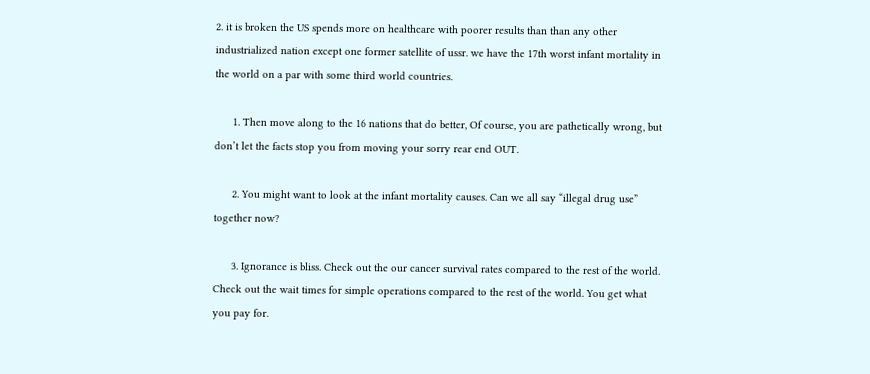2. it is broken the US spends more on healthcare with poorer results than than any other industrialized nation except one former satellite of ussr. we have the 17th worst infant mortality in the world on a par with some third world countries.

      1. Then move along to the 16 nations that do better, Of course, you are pathetically wrong, but don’t let the facts stop you from moving your sorry rear end OUT.

      2. You might want to look at the infant mortality causes. Can we all say “illegal drug use” together now?

      3. Ignorance is bliss. Check out the our cancer survival rates compared to the rest of the world. Check out the wait times for simple operations compared to the rest of the world. You get what you pay for.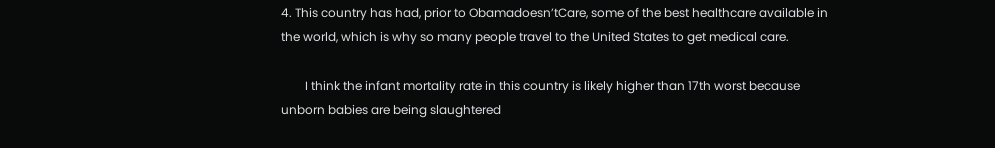4. This country has had, prior to Obamadoesn’tCare, some of the best healthcare available in the world, which is why so many people travel to the United States to get medical care.

        I think the infant mortality rate in this country is likely higher than 17th worst because unborn babies are being slaughtered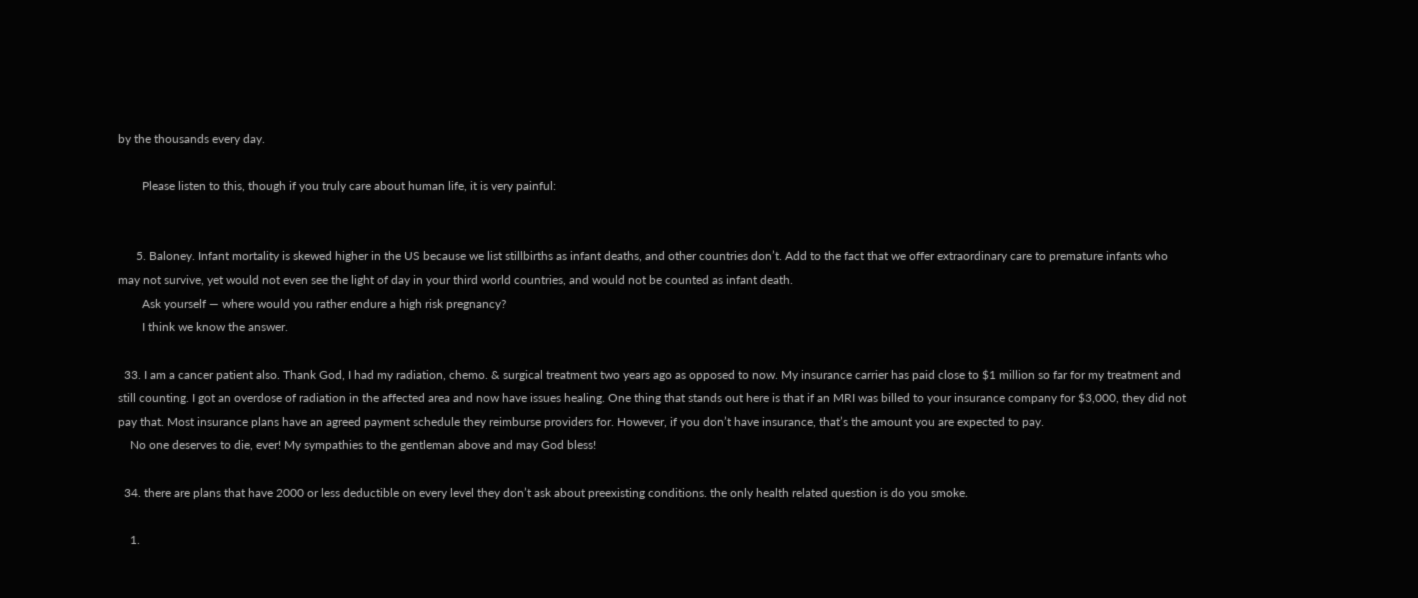by the thousands every day.

        Please listen to this, though if you truly care about human life, it is very painful:


      5. Baloney. Infant mortality is skewed higher in the US because we list stillbirths as infant deaths, and other countries don’t. Add to the fact that we offer extraordinary care to premature infants who may not survive, yet would not even see the light of day in your third world countries, and would not be counted as infant death.
        Ask yourself — where would you rather endure a high risk pregnancy?
        I think we know the answer.

  33. I am a cancer patient also. Thank God, I had my radiation, chemo. & surgical treatment two years ago as opposed to now. My insurance carrier has paid close to $1 million so far for my treatment and still counting. I got an overdose of radiation in the affected area and now have issues healing. One thing that stands out here is that if an MRI was billed to your insurance company for $3,000, they did not pay that. Most insurance plans have an agreed payment schedule they reimburse providers for. However, if you don’t have insurance, that’s the amount you are expected to pay.
    No one deserves to die, ever! My sympathies to the gentleman above and may God bless!

  34. there are plans that have 2000 or less deductible on every level they don’t ask about preexisting conditions. the only health related question is do you smoke.

    1.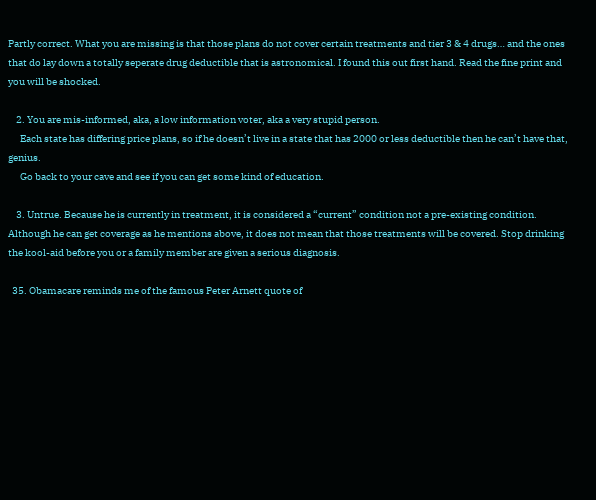Partly correct. What you are missing is that those plans do not cover certain treatments and tier 3 & 4 drugs… and the ones that do lay down a totally seperate drug deductible that is astronomical. I found this out first hand. Read the fine print and you will be shocked.

    2. You are mis-informed, aka, a low information voter, aka a very stupid person.
      Each state has differing price plans, so if he doesn’t live in a state that has 2000 or less deductible then he can’t have that, genius.
      Go back to your cave and see if you can get some kind of education.

    3. Untrue. Because he is currently in treatment, it is considered a “current” condition not a pre-existing condition. Although he can get coverage as he mentions above, it does not mean that those treatments will be covered. Stop drinking the kool-aid before you or a family member are given a serious diagnosis.

  35. Obamacare reminds me of the famous Peter Arnett quote of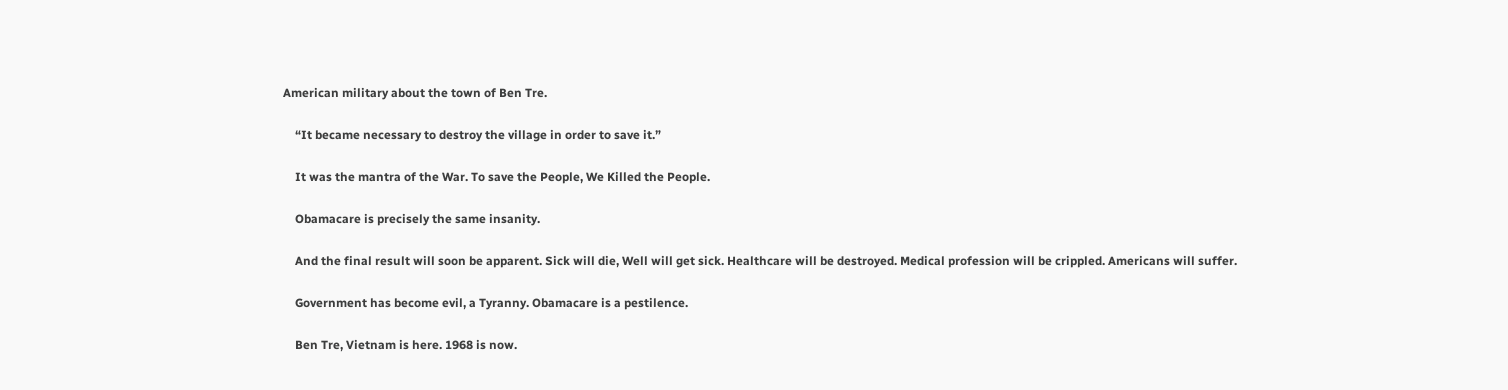American military about the town of Ben Tre.

    “It became necessary to destroy the village in order to save it.”

    It was the mantra of the War. To save the People, We Killed the People.

    Obamacare is precisely the same insanity.

    And the final result will soon be apparent. Sick will die, Well will get sick. Healthcare will be destroyed. Medical profession will be crippled. Americans will suffer.

    Government has become evil, a Tyranny. Obamacare is a pestilence.

    Ben Tre, Vietnam is here. 1968 is now.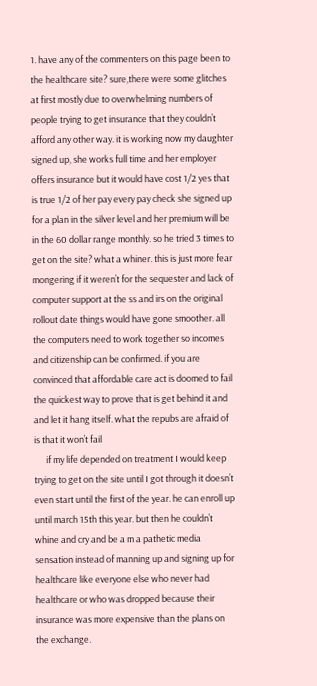1. have any of the commenters on this page been to the healthcare site? sure,there were some glitches at first mostly due to overwhelming numbers of people trying to get insurance that they couldn’t afford any other way. it is working now my daughter signed up, she works full time and her employer offers insurance but it would have cost 1/2 yes that is true 1/2 of her pay every pay check she signed up for a plan in the silver level and her premium will be in the 60 dollar range monthly. so he tried 3 times to get on the site? what a whiner. this is just more fear mongering if it weren’t for the sequester and lack of computer support at the ss and irs on the original rollout date things would have gone smoother. all the computers need to work together so incomes and citizenship can be confirmed. if you are convinced that affordable care act is doomed to fail the quickest way to prove that is get behind it and and let it hang itself. what the repubs are afraid of is that it won’t fail
      if my life depended on treatment I would keep trying to get on the site until I got through it doesn’t even start until the first of the year. he can enroll up until march 15th this year. but then he couldn’t whine and cry and be a m a pathetic media sensation instead of manning up and signing up for healthcare like everyone else who never had healthcare or who was dropped because their insurance was more expensive than the plans on the exchange.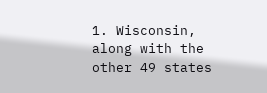1. Wisconsin, along with the other 49 states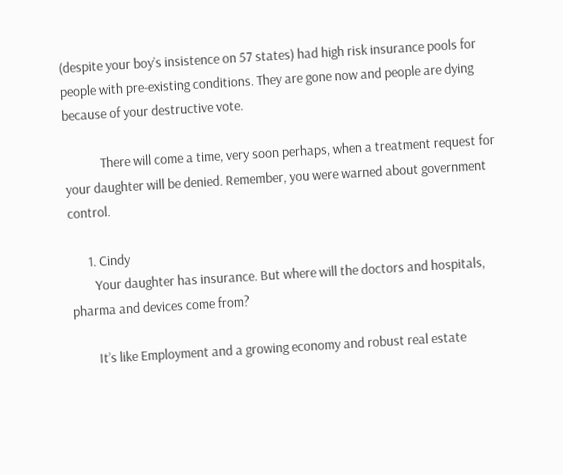(despite your boy’s insistence on 57 states) had high risk insurance pools for people with pre-existing conditions. They are gone now and people are dying because of your destructive vote.

            There will come a time, very soon perhaps, when a treatment request for your daughter will be denied. Remember, you were warned about government control.

      1. Cindy
        Your daughter has insurance. But where will the doctors and hospitals, pharma and devices come from?

        It’s like Employment and a growing economy and robust real estate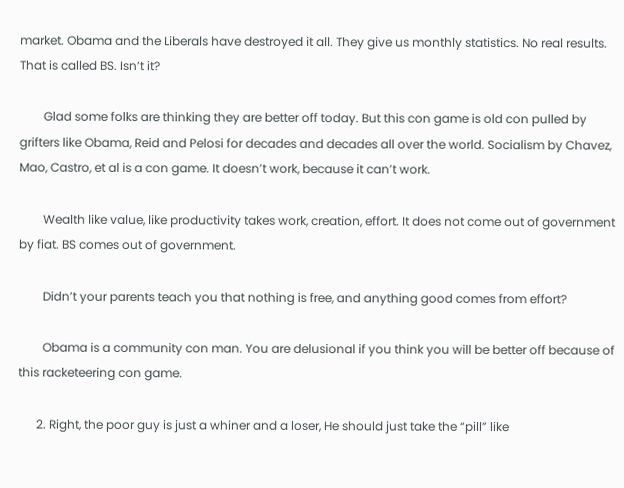market. Obama and the Liberals have destroyed it all. They give us monthly statistics. No real results. That is called BS. Isn’t it?

        Glad some folks are thinking they are better off today. But this con game is old con pulled by grifters like Obama, Reid and Pelosi for decades and decades all over the world. Socialism by Chavez, Mao, Castro, et al is a con game. It doesn’t work, because it can’t work.

        Wealth like value, like productivity takes work, creation, effort. It does not come out of government by fiat. BS comes out of government.

        Didn’t your parents teach you that nothing is free, and anything good comes from effort?

        Obama is a community con man. You are delusional if you think you will be better off because of this racketeering con game.

      2. Right, the poor guy is just a whiner and a loser, He should just take the “pill” like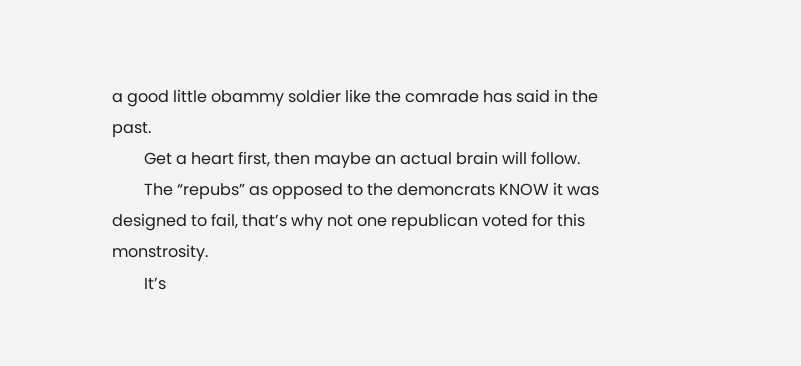a good little obammy soldier like the comrade has said in the past.
        Get a heart first, then maybe an actual brain will follow.
        The “repubs” as opposed to the demoncrats KNOW it was designed to fail, that’s why not one republican voted for this monstrosity.
        It’s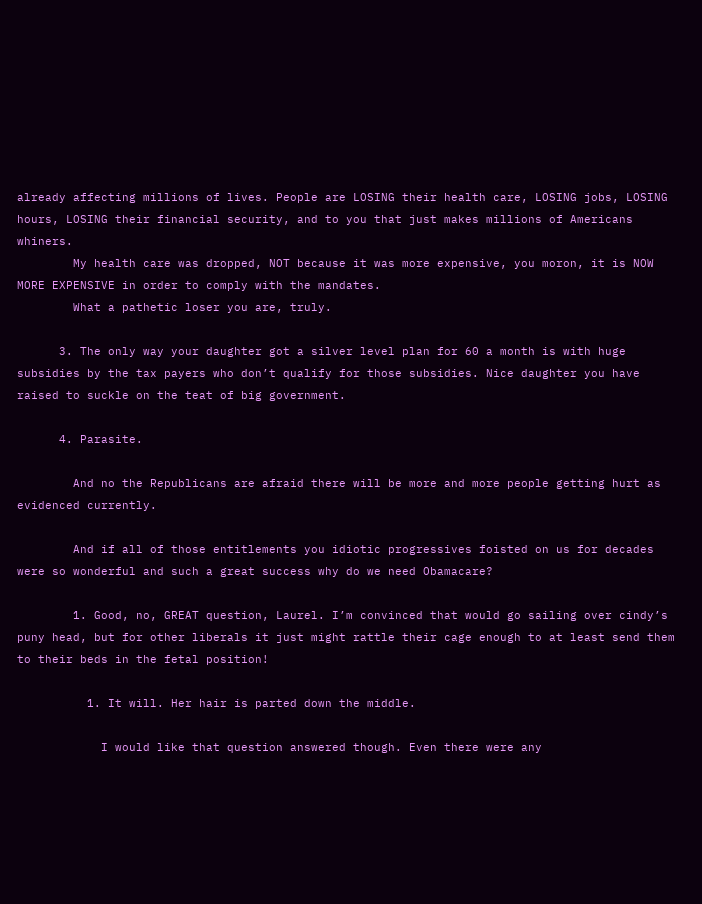already affecting millions of lives. People are LOSING their health care, LOSING jobs, LOSING hours, LOSING their financial security, and to you that just makes millions of Americans whiners.
        My health care was dropped, NOT because it was more expensive, you moron, it is NOW MORE EXPENSIVE in order to comply with the mandates.
        What a pathetic loser you are, truly.

      3. The only way your daughter got a silver level plan for 60 a month is with huge subsidies by the tax payers who don’t qualify for those subsidies. Nice daughter you have raised to suckle on the teat of big government.

      4. Parasite.

        And no the Republicans are afraid there will be more and more people getting hurt as evidenced currently.

        And if all of those entitlements you idiotic progressives foisted on us for decades were so wonderful and such a great success why do we need Obamacare?

        1. Good, no, GREAT question, Laurel. I’m convinced that would go sailing over cindy’s puny head, but for other liberals it just might rattle their cage enough to at least send them to their beds in the fetal position!

          1. It will. Her hair is parted down the middle.

            I would like that question answered though. Even there were any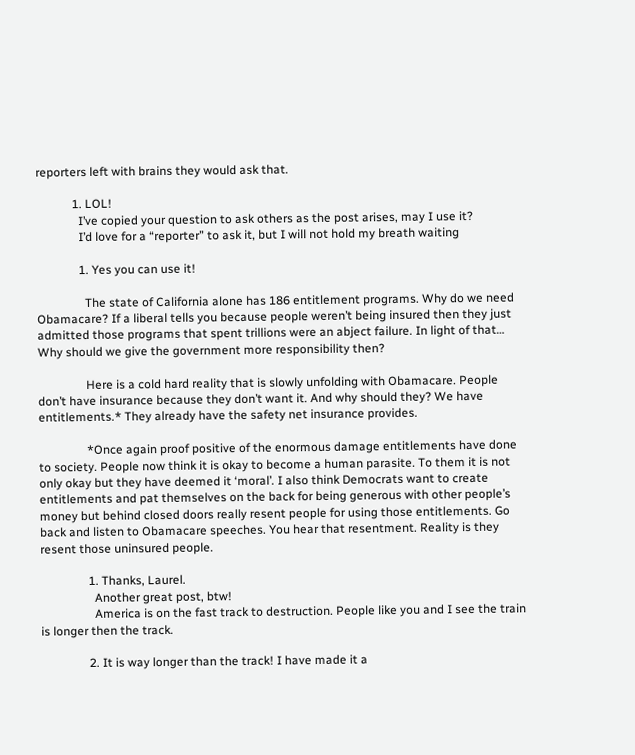reporters left with brains they would ask that.

            1. LOL!
              I’ve copied your question to ask others as the post arises, may I use it?
              I’d love for a “reporter” to ask it, but I will not hold my breath waiting

              1. Yes you can use it!

                The state of California alone has 186 entitlement programs. Why do we need Obamacare? If a liberal tells you because people weren’t being insured then they just admitted those programs that spent trillions were an abject failure. In light of that… Why should we give the government more responsibility then?

                Here is a cold hard reality that is slowly unfolding with Obamacare. People don’t have insurance because they don’t want it. And why should they? We have entitlements.* They already have the safety net insurance provides.

                *Once again proof positive of the enormous damage entitlements have done to society. People now think it is okay to become a human parasite. To them it is not only okay but they have deemed it ‘moral’. I also think Democrats want to create entitlements and pat themselves on the back for being generous with other people’s money but behind closed doors really resent people for using those entitlements. Go back and listen to Obamacare speeches. You hear that resentment. Reality is they resent those uninsured people.

                1. Thanks, Laurel.
                  Another great post, btw!
                  America is on the fast track to destruction. People like you and I see the train is longer then the track.

                2. It is way longer than the track! I have made it a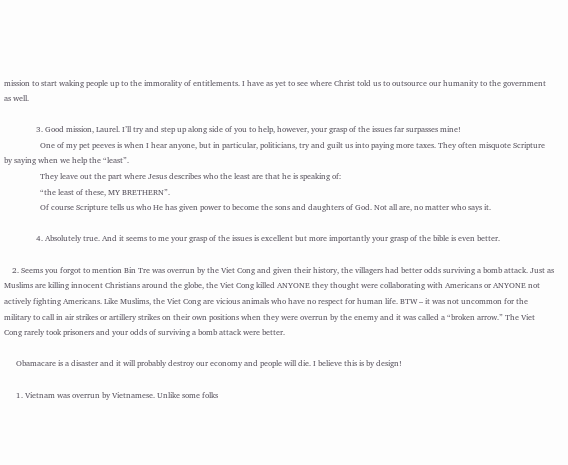mission to start waking people up to the immorality of entitlements. I have as yet to see where Christ told us to outsource our humanity to the government as well.

                3. Good mission, Laurel. I’ll try and step up along side of you to help, however, your grasp of the issues far surpasses mine!
                  One of my pet peeves is when I hear anyone, but in particular, politicians, try and guilt us into paying more taxes. They often misquote Scripture by saying when we help the “least”.
                  They leave out the part where Jesus describes who the least are that he is speaking of:
                  “the least of these, MY BRETHERN”.
                  Of course Scripture tells us who He has given power to become the sons and daughters of God. Not all are, no matter who says it.

                4. Absolutely true. And it seems to me your grasp of the issues is excellent but more importantly your grasp of the bible is even better.

    2. Seems you forgot to mention Bin Tre was overrun by the Viet Cong and given their history, the villagers had better odds surviving a bomb attack. Just as Muslims are killing innocent Christians around the globe, the Viet Cong killed ANYONE they thought were collaborating with Americans or ANYONE not actively fighting Americans. Like Muslims, the Viet Cong are vicious animals who have no respect for human life. BTW – it was not uncommon for the military to call in air strikes or artillery strikes on their own positions when they were overrun by the enemy and it was called a “broken arrow.” The Viet Cong rarely took prisoners and your odds of surviving a bomb attack were better.

      Obamacare is a disaster and it will probably destroy our economy and people will die. I believe this is by design!

      1. Vietnam was overrun by Vietnamese. Unlike some folks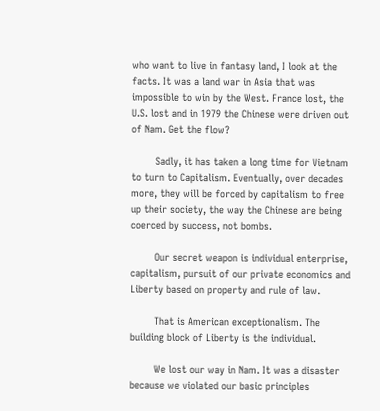who want to live in fantasy land, I look at the facts. It was a land war in Asia that was impossible to win by the West. France lost, the U.S. lost and in 1979 the Chinese were driven out of Nam. Get the flow?

        Sadly, it has taken a long time for Vietnam to turn to Capitalism. Eventually, over decades more, they will be forced by capitalism to free up their society, the way the Chinese are being coerced by success, not bombs.

        Our secret weapon is individual enterprise, capitalism, pursuit of our private economics and Liberty based on property and rule of law.

        That is American exceptionalism. The building block of Liberty is the individual.

        We lost our way in Nam. It was a disaster because we violated our basic principles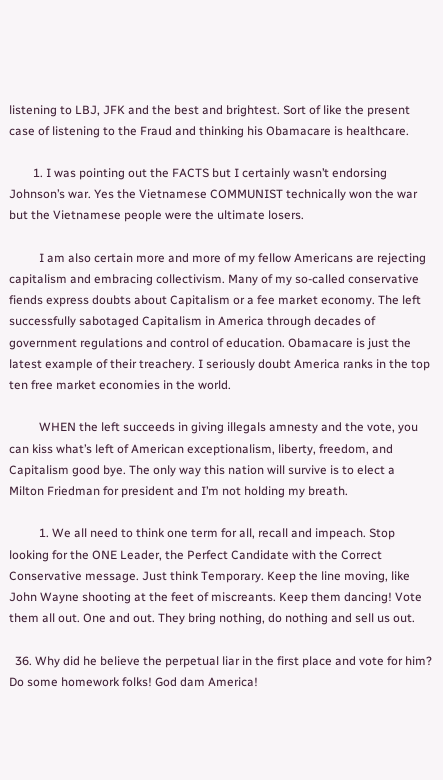listening to LBJ, JFK and the best and brightest. Sort of like the present case of listening to the Fraud and thinking his Obamacare is healthcare.

        1. I was pointing out the FACTS but I certainly wasn’t endorsing Johnson’s war. Yes the Vietnamese COMMUNIST technically won the war but the Vietnamese people were the ultimate losers.

          I am also certain more and more of my fellow Americans are rejecting capitalism and embracing collectivism. Many of my so-called conservative fiends express doubts about Capitalism or a fee market economy. The left successfully sabotaged Capitalism in America through decades of government regulations and control of education. Obamacare is just the latest example of their treachery. I seriously doubt America ranks in the top ten free market economies in the world.

          WHEN the left succeeds in giving illegals amnesty and the vote, you can kiss what’s left of American exceptionalism, liberty, freedom, and Capitalism good bye. The only way this nation will survive is to elect a Milton Friedman for president and I’m not holding my breath.

          1. We all need to think one term for all, recall and impeach. Stop looking for the ONE Leader, the Perfect Candidate with the Correct Conservative message. Just think Temporary. Keep the line moving, like John Wayne shooting at the feet of miscreants. Keep them dancing! Vote them all out. One and out. They bring nothing, do nothing and sell us out.

  36. Why did he believe the perpetual liar in the first place and vote for him? Do some homework folks! God dam America!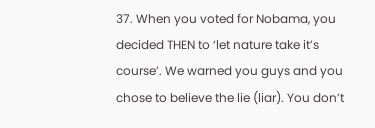37. When you voted for Nobama, you decided THEN to ‘let nature take it’s course’. We warned you guys and you chose to believe the lie (liar). You don’t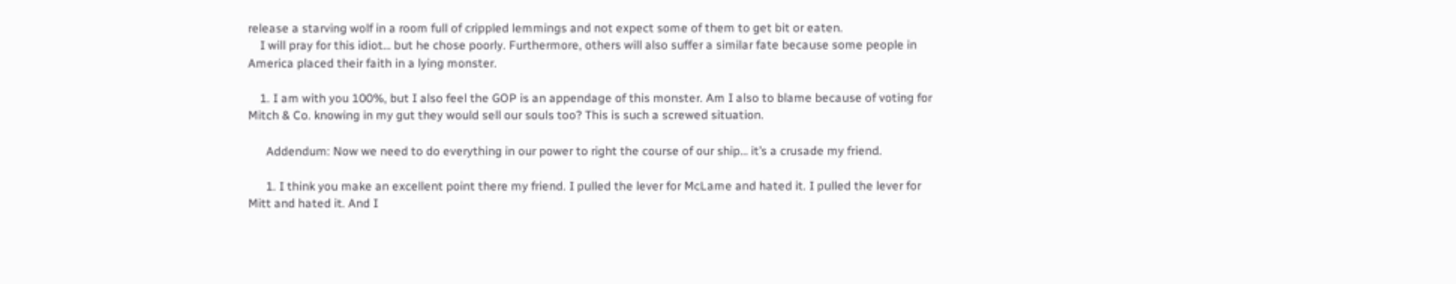release a starving wolf in a room full of crippled lemmings and not expect some of them to get bit or eaten.
    I will pray for this idiot… but he chose poorly. Furthermore, others will also suffer a similar fate because some people in America placed their faith in a lying monster.

    1. I am with you 100%, but I also feel the GOP is an appendage of this monster. Am I also to blame because of voting for Mitch & Co. knowing in my gut they would sell our souls too? This is such a screwed situation.

      Addendum: Now we need to do everything in our power to right the course of our ship… it’s a crusade my friend.

      1. I think you make an excellent point there my friend. I pulled the lever for McLame and hated it. I pulled the lever for Mitt and hated it. And I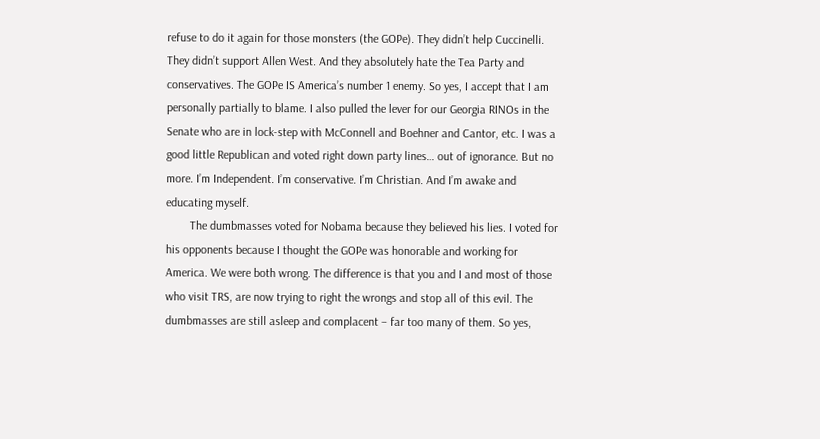refuse to do it again for those monsters (the GOPe). They didn’t help Cuccinelli. They didn’t support Allen West. And they absolutely hate the Tea Party and conservatives. The GOPe IS America’s number 1 enemy. So yes, I accept that I am personally partially to blame. I also pulled the lever for our Georgia RINOs in the Senate who are in lock-step with McConnell and Boehner and Cantor, etc. I was a good little Republican and voted right down party lines… out of ignorance. But no more. I’m Independent. I’m conservative. I’m Christian. And I’m awake and educating myself.
        The dumbmasses voted for Nobama because they believed his lies. I voted for his opponents because I thought the GOPe was honorable and working for America. We were both wrong. The difference is that you and I and most of those who visit TRS, are now trying to right the wrongs and stop all of this evil. The dumbmasses are still asleep and complacent – far too many of them. So yes,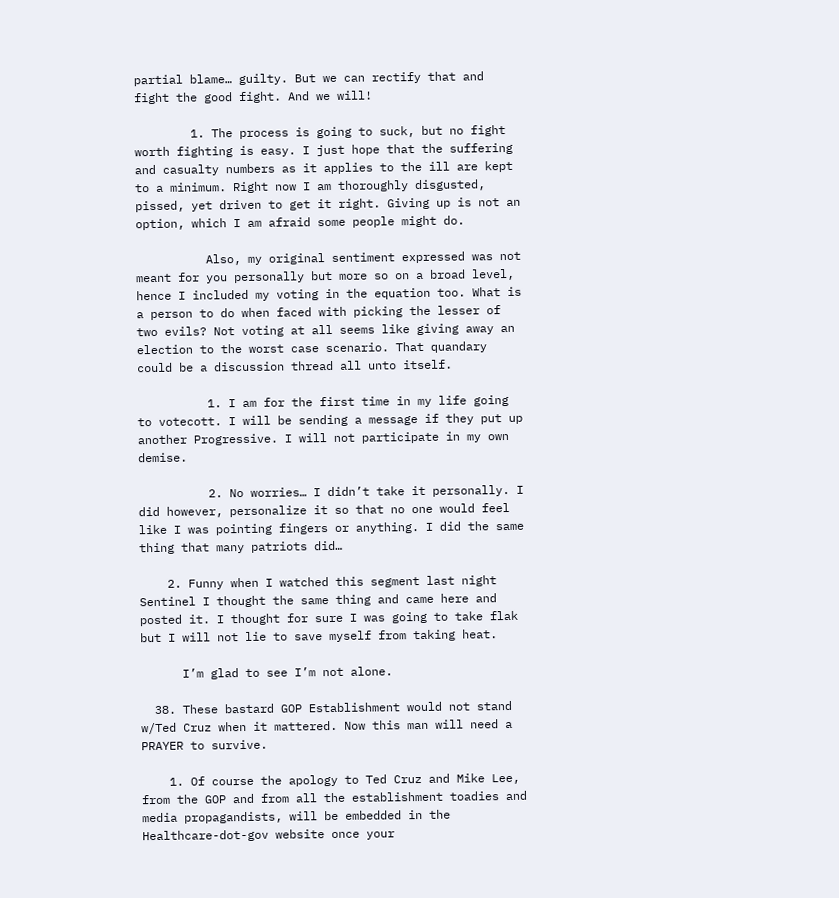partial blame… guilty. But we can rectify that and fight the good fight. And we will!

        1. The process is going to suck, but no fight worth fighting is easy. I just hope that the suffering and casualty numbers as it applies to the ill are kept to a minimum. Right now I am thoroughly disgusted, pissed, yet driven to get it right. Giving up is not an option, which I am afraid some people might do.

          Also, my original sentiment expressed was not meant for you personally but more so on a broad level, hence I included my voting in the equation too. What is a person to do when faced with picking the lesser of two evils? Not voting at all seems like giving away an election to the worst case scenario. That quandary could be a discussion thread all unto itself.

          1. I am for the first time in my life going to votecott. I will be sending a message if they put up another Progressive. I will not participate in my own demise.

          2. No worries… I didn’t take it personally. I did however, personalize it so that no one would feel like I was pointing fingers or anything. I did the same thing that many patriots did…

    2. Funny when I watched this segment last night Sentinel I thought the same thing and came here and posted it. I thought for sure I was going to take flak but I will not lie to save myself from taking heat.

      I’m glad to see I’m not alone.

  38. These bastard GOP Establishment would not stand w/Ted Cruz when it mattered. Now this man will need a PRAYER to survive.

    1. Of course the apology to Ted Cruz and Mike Lee, from the GOP and from all the establishment toadies and media propagandists, will be embedded in the Healthcare-dot-gov website once your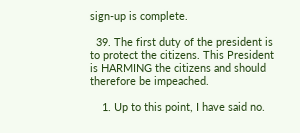sign-up is complete.

  39. The first duty of the president is to protect the citizens. This President is HARMING the citizens and should therefore be impeached.

    1. Up to this point, I have said no.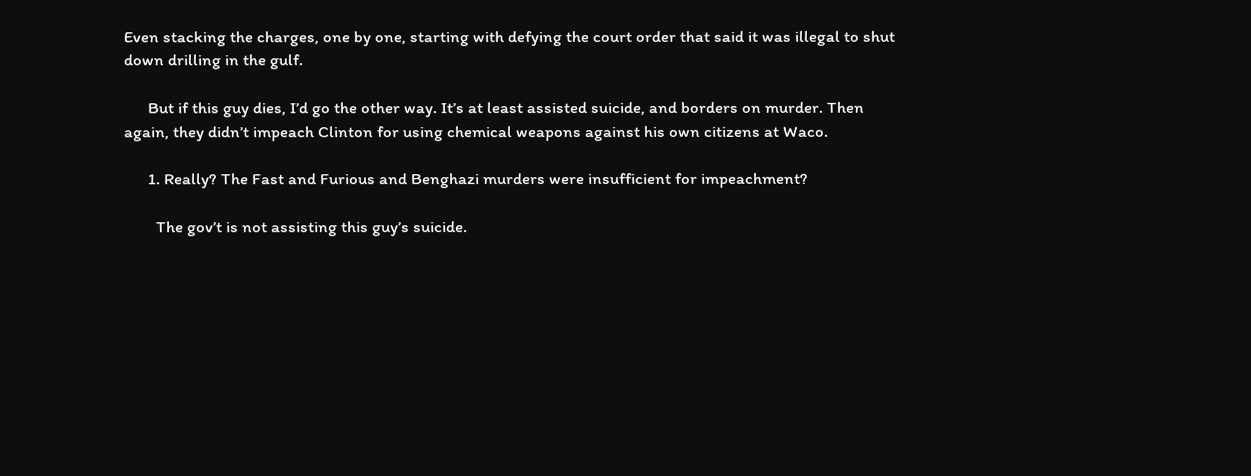Even stacking the charges, one by one, starting with defying the court order that said it was illegal to shut down drilling in the gulf.

      But if this guy dies, I’d go the other way. It’s at least assisted suicide, and borders on murder. Then again, they didn’t impeach Clinton for using chemical weapons against his own citizens at Waco.

      1. Really? The Fast and Furious and Benghazi murders were insufficient for impeachment?

        The gov’t is not assisting this guy’s suicide.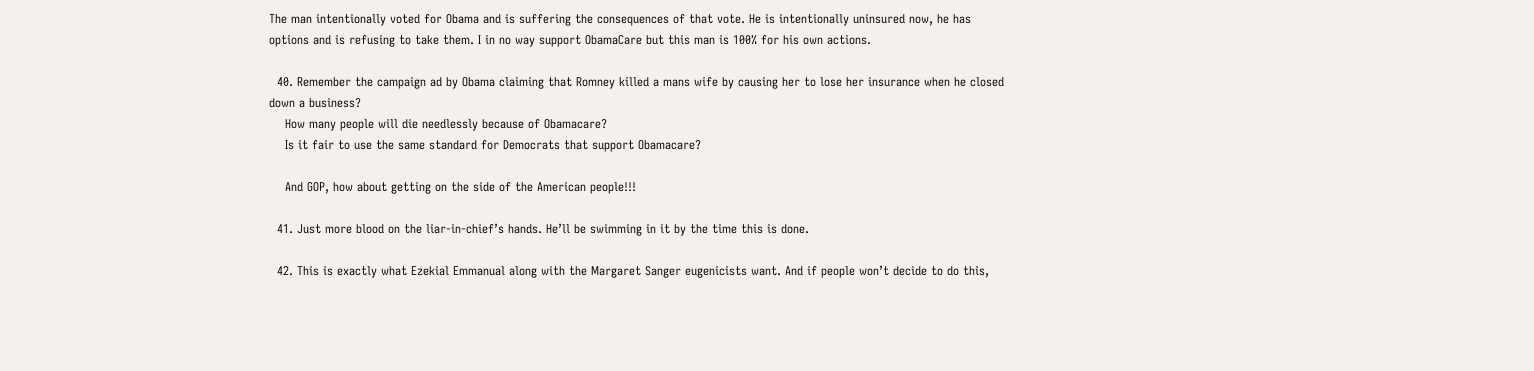The man intentionally voted for Obama and is suffering the consequences of that vote. He is intentionally uninsured now, he has options and is refusing to take them. I in no way support ObamaCare but this man is 100% for his own actions.

  40. Remember the campaign ad by Obama claiming that Romney killed a mans wife by causing her to lose her insurance when he closed down a business?
    How many people will die needlessly because of Obamacare?
    Is it fair to use the same standard for Democrats that support Obamacare?

    And GOP, how about getting on the side of the American people!!!

  41. Just more blood on the liar-in-chief’s hands. He’ll be swimming in it by the time this is done.

  42. This is exactly what Ezekial Emmanual along with the Margaret Sanger eugenicists want. And if people won’t decide to do this,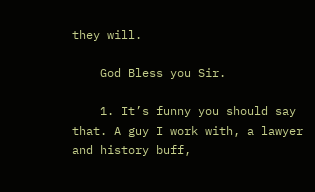they will.

    God Bless you Sir.

    1. It’s funny you should say that. A guy I work with, a lawyer and history buff,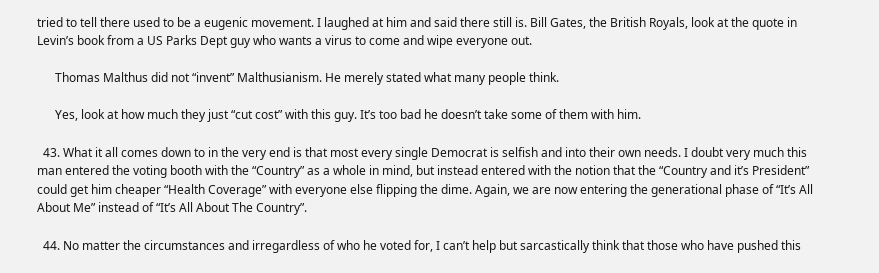tried to tell there used to be a eugenic movement. I laughed at him and said there still is. Bill Gates, the British Royals, look at the quote in Levin’s book from a US Parks Dept guy who wants a virus to come and wipe everyone out.

      Thomas Malthus did not “invent” Malthusianism. He merely stated what many people think.

      Yes, look at how much they just “cut cost” with this guy. It’s too bad he doesn’t take some of them with him.

  43. What it all comes down to in the very end is that most every single Democrat is selfish and into their own needs. I doubt very much this man entered the voting booth with the “Country” as a whole in mind, but instead entered with the notion that the “Country and it’s President” could get him cheaper “Health Coverage” with everyone else flipping the dime. Again, we are now entering the generational phase of “It’s All About Me” instead of “It’s All About The Country”.

  44. No matter the circumstances and irregardless of who he voted for, I can’t help but sarcastically think that those who have pushed this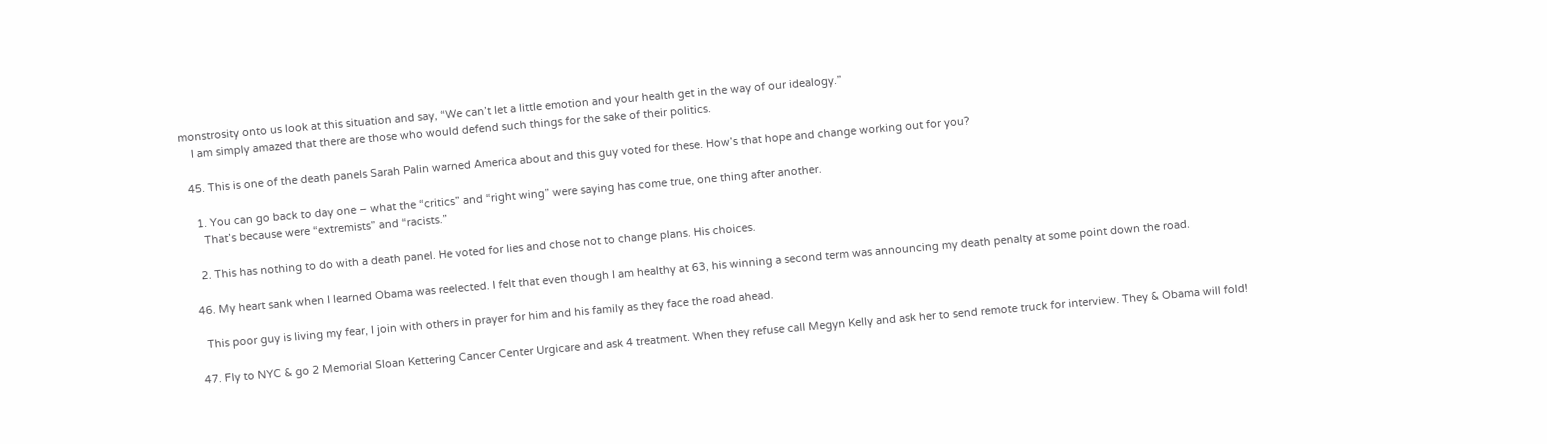monstrosity onto us look at this situation and say, “We can’t let a little emotion and your health get in the way of our idealogy.”
    I am simply amazed that there are those who would defend such things for the sake of their politics.

  45. This is one of the death panels Sarah Palin warned America about and this guy voted for these. How’s that hope and change working out for you?

    1. You can go back to day one – what the “critics” and “right wing” were saying has come true, one thing after another.
      That’s because were “extremists” and “racists.”

    2. This has nothing to do with a death panel. He voted for lies and chose not to change plans. His choices.

  46. My heart sank when I learned Obama was reelected. I felt that even though I am healthy at 63, his winning a second term was announcing my death penalty at some point down the road.

    This poor guy is living my fear, I join with others in prayer for him and his family as they face the road ahead.

  47. Fly to NYC & go 2 Memorial Sloan Kettering Cancer Center Urgicare and ask 4 treatment. When they refuse call Megyn Kelly and ask her to send remote truck for interview. They & Obama will fold!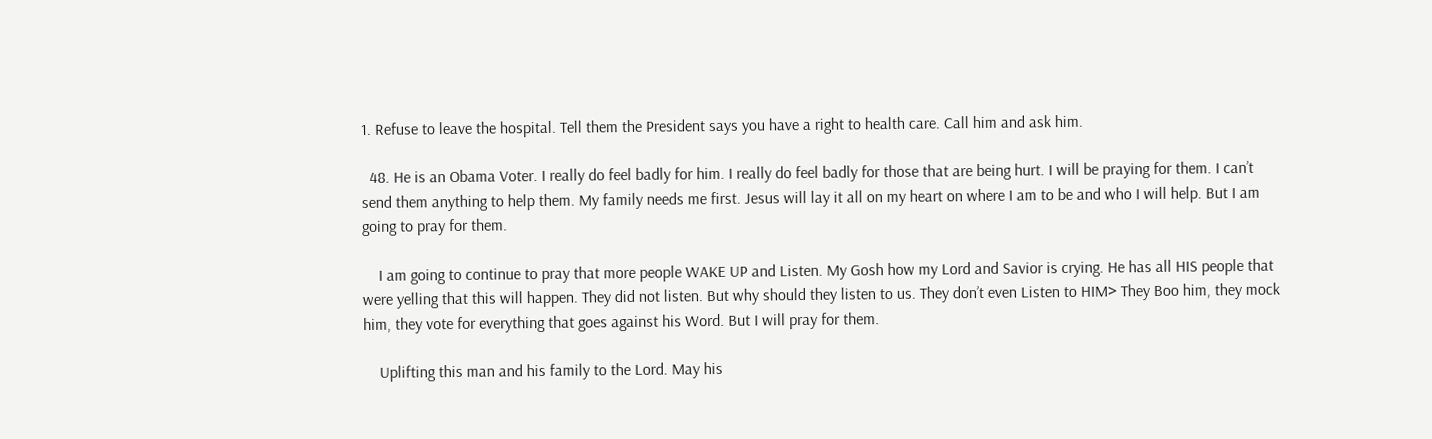1. Refuse to leave the hospital. Tell them the President says you have a right to health care. Call him and ask him.

  48. He is an Obama Voter. I really do feel badly for him. I really do feel badly for those that are being hurt. I will be praying for them. I can’t send them anything to help them. My family needs me first. Jesus will lay it all on my heart on where I am to be and who I will help. But I am going to pray for them.

    I am going to continue to pray that more people WAKE UP and Listen. My Gosh how my Lord and Savior is crying. He has all HIS people that were yelling that this will happen. They did not listen. But why should they listen to us. They don’t even Listen to HIM> They Boo him, they mock him, they vote for everything that goes against his Word. But I will pray for them.

    Uplifting this man and his family to the Lord. May his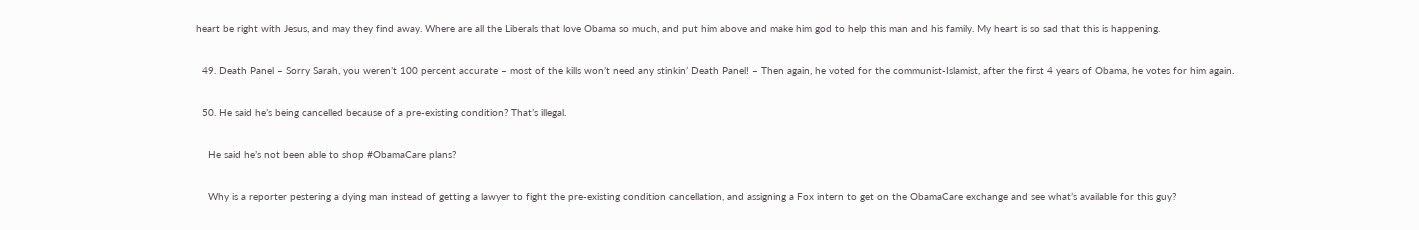heart be right with Jesus, and may they find away. Where are all the Liberals that love Obama so much, and put him above and make him god to help this man and his family. My heart is so sad that this is happening.

  49. Death Panel – Sorry Sarah, you weren’t 100 percent accurate – most of the kills won’t need any stinkin’ Death Panel! – Then again, he voted for the communist-Islamist, after the first 4 years of Obama, he votes for him again.

  50. He said he’s being cancelled because of a pre-existing condition? That’s illegal.

    He said he’s not been able to shop #ObamaCare plans?

    Why is a reporter pestering a dying man instead of getting a lawyer to fight the pre-existing condition cancellation, and assigning a Fox intern to get on the ObamaCare exchange and see what’s available for this guy?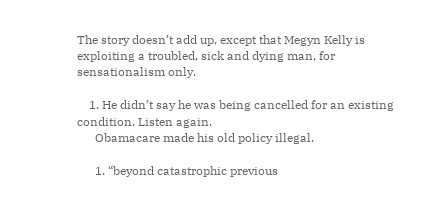The story doesn’t add up, except that Megyn Kelly is exploiting a troubled, sick and dying man, for sensationalism only.

    1. He didn’t say he was being cancelled for an existing condition. Listen again.
      Obamacare made his old policy illegal.

      1. “beyond catastrophic previous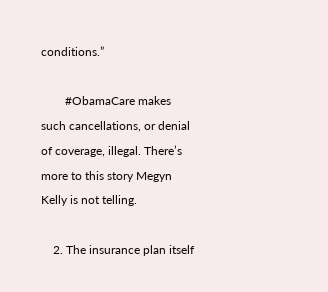conditions.”

        #ObamaCare makes such cancellations, or denial of coverage, illegal. There’s more to this story Megyn Kelly is not telling.

    2. The insurance plan itself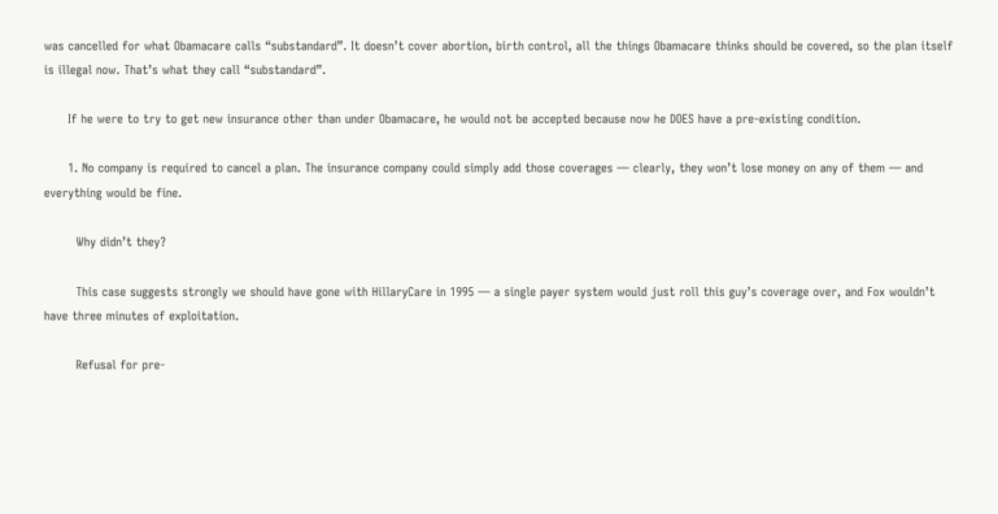was cancelled for what Obamacare calls “substandard”. It doesn’t cover abortion, birth control, all the things Obamacare thinks should be covered, so the plan itself is illegal now. That’s what they call “substandard”.

      If he were to try to get new insurance other than under Obamacare, he would not be accepted because now he DOES have a pre-existing condition.

      1. No company is required to cancel a plan. The insurance company could simply add those coverages — clearly, they won’t lose money on any of them — and everything would be fine.

        Why didn’t they?

        This case suggests strongly we should have gone with HillaryCare in 1995 — a single payer system would just roll this guy’s coverage over, and Fox wouldn’t have three minutes of exploitation.

        Refusal for pre-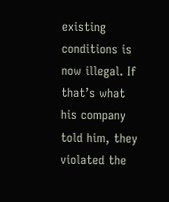existing conditions is now illegal. If that’s what his company told him, they violated the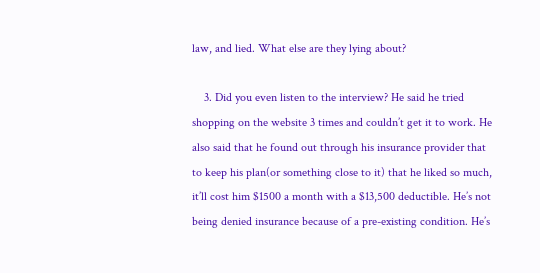law, and lied. What else are they lying about?

    3. Did you even listen to the interview? He said he tried shopping on the website 3 times and couldn’t get it to work. He also said that he found out through his insurance provider that to keep his plan(or something close to it) that he liked so much, it’ll cost him $1500 a month with a $13,500 deductible. He’s not being denied insurance because of a pre-existing condition. He’s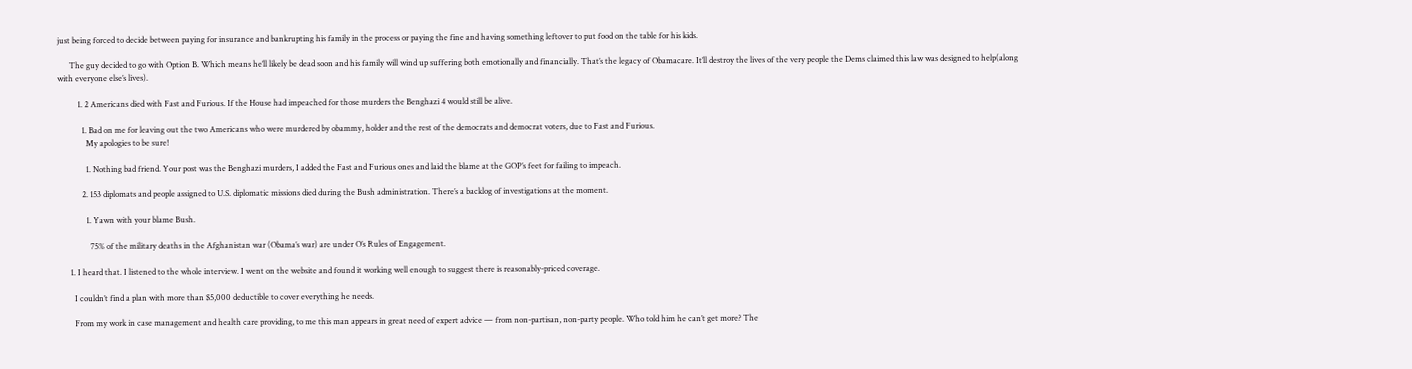just being forced to decide between paying for insurance and bankrupting his family in the process or paying the fine and having something leftover to put food on the table for his kids.

      The guy decided to go with Option B. Which means he’ll likely be dead soon and his family will wind up suffering both emotionally and financially. That’s the legacy of Obamacare. It’ll destroy the lives of the very people the Dems claimed this law was designed to help(along with everyone else’s lives).

          1. 2 Americans died with Fast and Furious. If the House had impeached for those murders the Benghazi 4 would still be alive.

            1. Bad on me for leaving out the two Americans who were murdered by obammy, holder and the rest of the democrats and democrat voters, due to Fast and Furious.
              My apologies to be sure!

              1. Nothing bad friend. Your post was the Benghazi murders, I added the Fast and Furious ones and laid the blame at the GOP’s feet for failing to impeach.

            2. 153 diplomats and people assigned to U.S. diplomatic missions died during the Bush administration. There’s a backlog of investigations at the moment.

              1. Yawn with your blame Bush.

                75% of the military deaths in the Afghanistan war (Obama’s war) are under O’s Rules of Engagement.

      1. I heard that. I listened to the whole interview. I went on the website and found it working well enough to suggest there is reasonably-priced coverage.

        I couldn’t find a plan with more than $5,000 deductible to cover everything he needs.

        From my work in case management and health care providing, to me this man appears in great need of expert advice — from non-partisan, non-party people. Who told him he can’t get more? The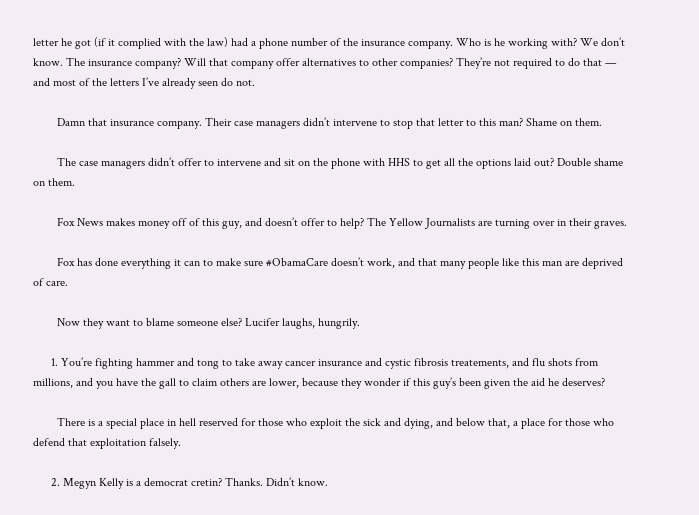letter he got (if it complied with the law) had a phone number of the insurance company. Who is he working with? We don’t know. The insurance company? Will that company offer alternatives to other companies? They’re not required to do that — and most of the letters I’ve already seen do not.

        Damn that insurance company. Their case managers didn’t intervene to stop that letter to this man? Shame on them.

        The case managers didn’t offer to intervene and sit on the phone with HHS to get all the options laid out? Double shame on them.

        Fox News makes money off of this guy, and doesn’t offer to help? The Yellow Journalists are turning over in their graves.

        Fox has done everything it can to make sure #ObamaCare doesn’t work, and that many people like this man are deprived of care.

        Now they want to blame someone else? Lucifer laughs, hungrily.

      1. You’re fighting hammer and tong to take away cancer insurance and cystic fibrosis treatements, and flu shots from millions, and you have the gall to claim others are lower, because they wonder if this guy’s been given the aid he deserves?

        There is a special place in hell reserved for those who exploit the sick and dying, and below that, a place for those who defend that exploitation falsely.

      2. Megyn Kelly is a democrat cretin? Thanks. Didn’t know.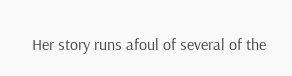Her story runs afoul of several of the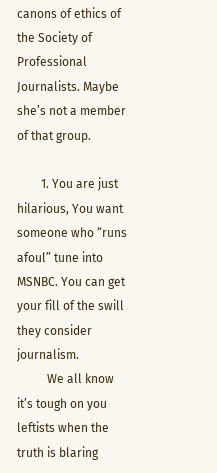canons of ethics of the Society of Professional Journalists. Maybe she’s not a member of that group.

        1. You are just hilarious, You want someone who “runs afoul” tune into MSNBC. You can get your fill of the swill they consider journalism.
          We all know it’s tough on you leftists when the truth is blaring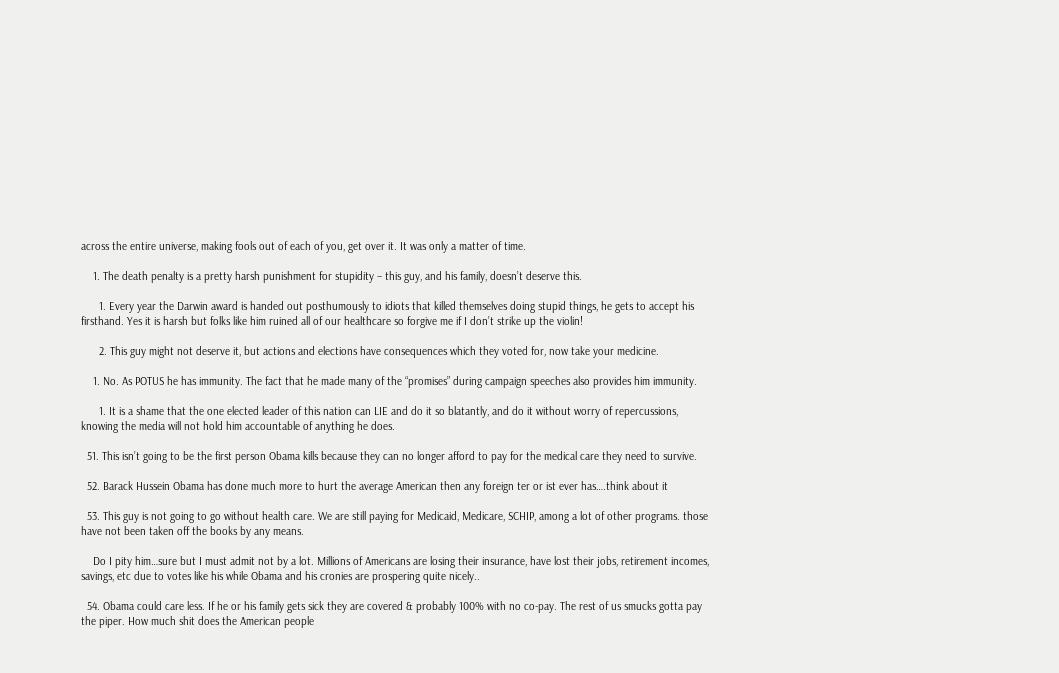across the entire universe, making fools out of each of you, get over it. It was only a matter of time.

    1. The death penalty is a pretty harsh punishment for stupidity – this guy, and his family, doesn’t deserve this.

      1. Every year the Darwin award is handed out posthumously to idiots that killed themselves doing stupid things, he gets to accept his firsthand. Yes it is harsh but folks like him ruined all of our healthcare so forgive me if I don’t strike up the violin!

      2. This guy might not deserve it, but actions and elections have consequences which they voted for, now take your medicine.

    1. No. As POTUS he has immunity. The fact that he made many of the “promises” during campaign speeches also provides him immunity.

      1. It is a shame that the one elected leader of this nation can LIE and do it so blatantly, and do it without worry of repercussions, knowing the media will not hold him accountable of anything he does.

  51. This isn’t going to be the first person Obama kills because they can no longer afford to pay for the medical care they need to survive.

  52. Barack Hussein Obama has done much more to hurt the average American then any foreign ter or ist ever has….think about it

  53. This guy is not going to go without health care. We are still paying for Medicaid, Medicare, SCHIP, among a lot of other programs. those have not been taken off the books by any means.

    Do I pity him…sure but I must admit not by a lot. Millions of Americans are losing their insurance, have lost their jobs, retirement incomes, savings, etc due to votes like his while Obama and his cronies are prospering quite nicely..

  54. Obama could care less. If he or his family gets sick they are covered & probably 100% with no co-pay. The rest of us smucks gotta pay the piper. How much shit does the American people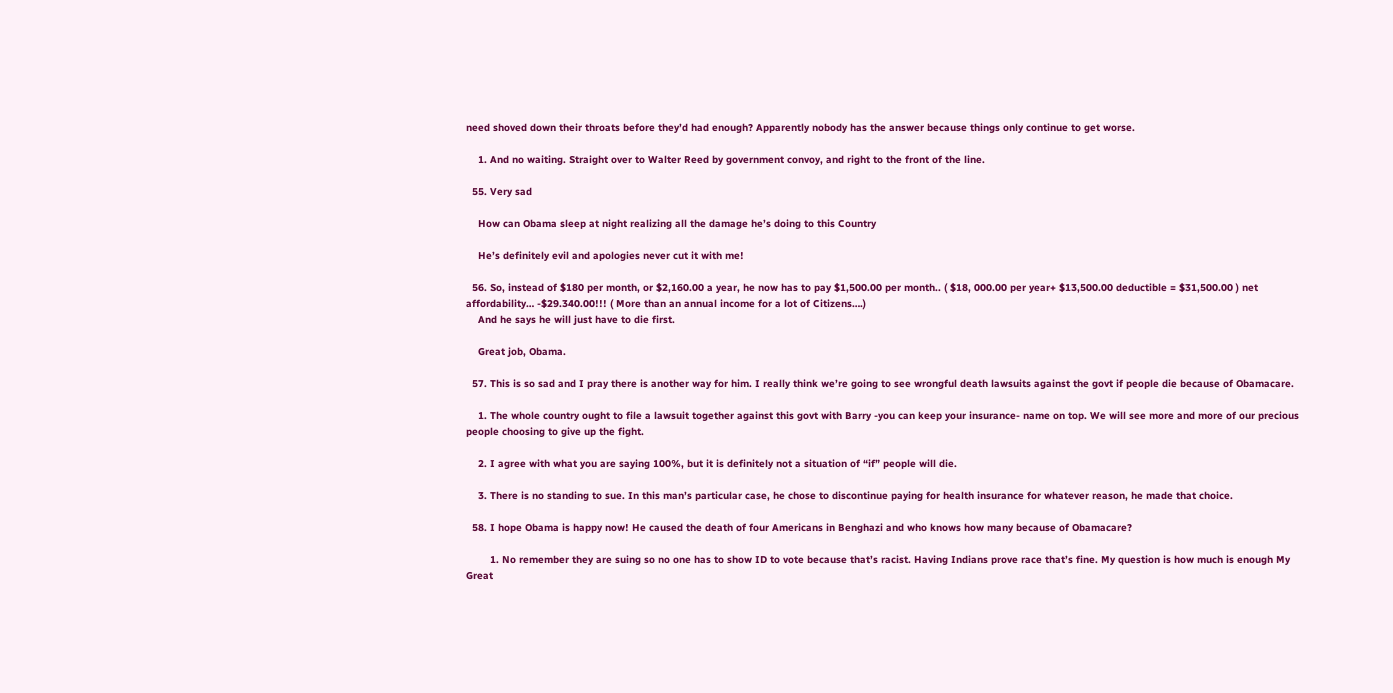need shoved down their throats before they’d had enough? Apparently nobody has the answer because things only continue to get worse.

    1. And no waiting. Straight over to Walter Reed by government convoy, and right to the front of the line.

  55. Very sad

    How can Obama sleep at night realizing all the damage he’s doing to this Country

    He’s definitely evil and apologies never cut it with me!

  56. So, instead of $180 per month, or $2,160.00 a year, he now has to pay $1,500.00 per month.. ( $18, 000.00 per year+ $13,500.00 deductible = $31,500.00 ) net affordability… -$29.340.00!!! ( More than an annual income for a lot of Citizens….)
    And he says he will just have to die first.

    Great job, Obama.

  57. This is so sad and I pray there is another way for him. I really think we’re going to see wrongful death lawsuits against the govt if people die because of Obamacare.

    1. The whole country ought to file a lawsuit together against this govt with Barry -you can keep your insurance- name on top. We will see more and more of our precious people choosing to give up the fight.

    2. I agree with what you are saying 100%, but it is definitely not a situation of “if” people will die.

    3. There is no standing to sue. In this man’s particular case, he chose to discontinue paying for health insurance for whatever reason, he made that choice.

  58. I hope Obama is happy now! He caused the death of four Americans in Benghazi and who knows how many because of Obamacare?

        1. No remember they are suing so no one has to show ID to vote because that’s racist. Having Indians prove race that’s fine. My question is how much is enough My Great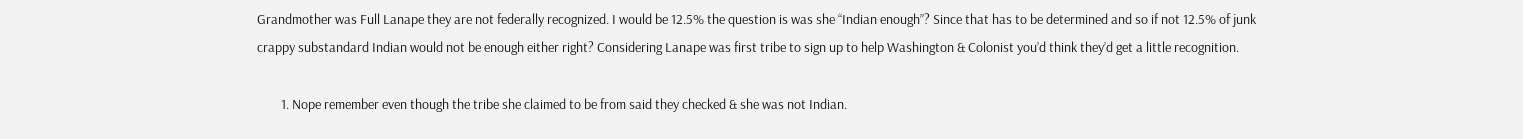Grandmother was Full Lanape they are not federally recognized. I would be 12.5% the question is was she “Indian enough”? Since that has to be determined and so if not 12.5% of junk crappy substandard Indian would not be enough either right? Considering Lanape was first tribe to sign up to help Washington & Colonist you’d think they’d get a little recognition.

        1. Nope remember even though the tribe she claimed to be from said they checked & she was not Indian.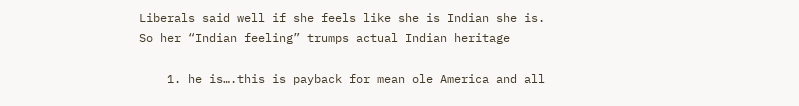Liberals said well if she feels like she is Indian she is. So her “Indian feeling” trumps actual Indian heritage

    1. he is….this is payback for mean ole America and all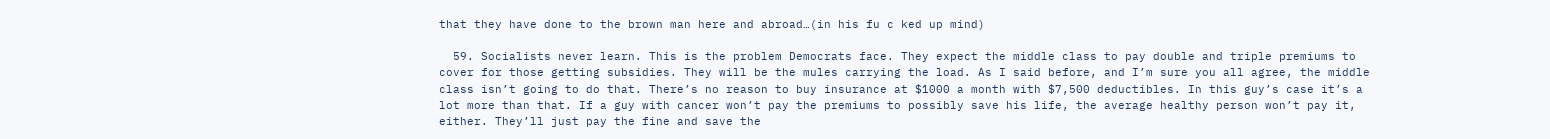that they have done to the brown man here and abroad…(in his fu c ked up mind)

  59. Socialists never learn. This is the problem Democrats face. They expect the middle class to pay double and triple premiums to cover for those getting subsidies. They will be the mules carrying the load. As I said before, and I’m sure you all agree, the middle class isn’t going to do that. There’s no reason to buy insurance at $1000 a month with $7,500 deductibles. In this guy’s case it’s a lot more than that. If a guy with cancer won’t pay the premiums to possibly save his life, the average healthy person won’t pay it, either. They’ll just pay the fine and save the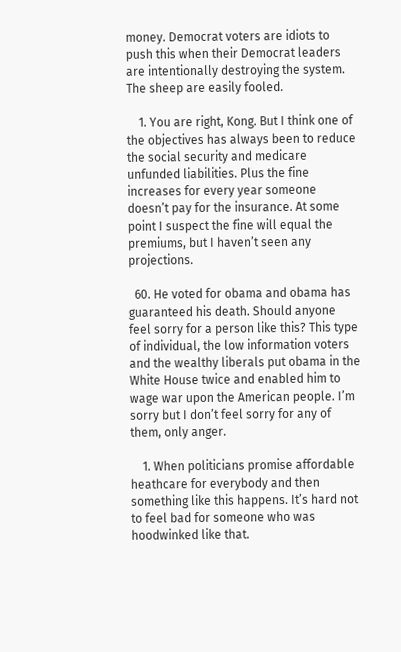money. Democrat voters are idiots to push this when their Democrat leaders are intentionally destroying the system. The sheep are easily fooled.

    1. You are right, Kong. But I think one of the objectives has always been to reduce the social security and medicare unfunded liabilities. Plus the fine increases for every year someone doesn’t pay for the insurance. At some point I suspect the fine will equal the premiums, but I haven’t seen any projections.

  60. He voted for obama and obama has guaranteed his death. Should anyone feel sorry for a person like this? This type of individual, the low information voters and the wealthy liberals put obama in the White House twice and enabled him to wage war upon the American people. I’m sorry but I don’t feel sorry for any of them, only anger.

    1. When politicians promise affordable heathcare for everybody and then something like this happens. It’s hard not to feel bad for someone who was hoodwinked like that.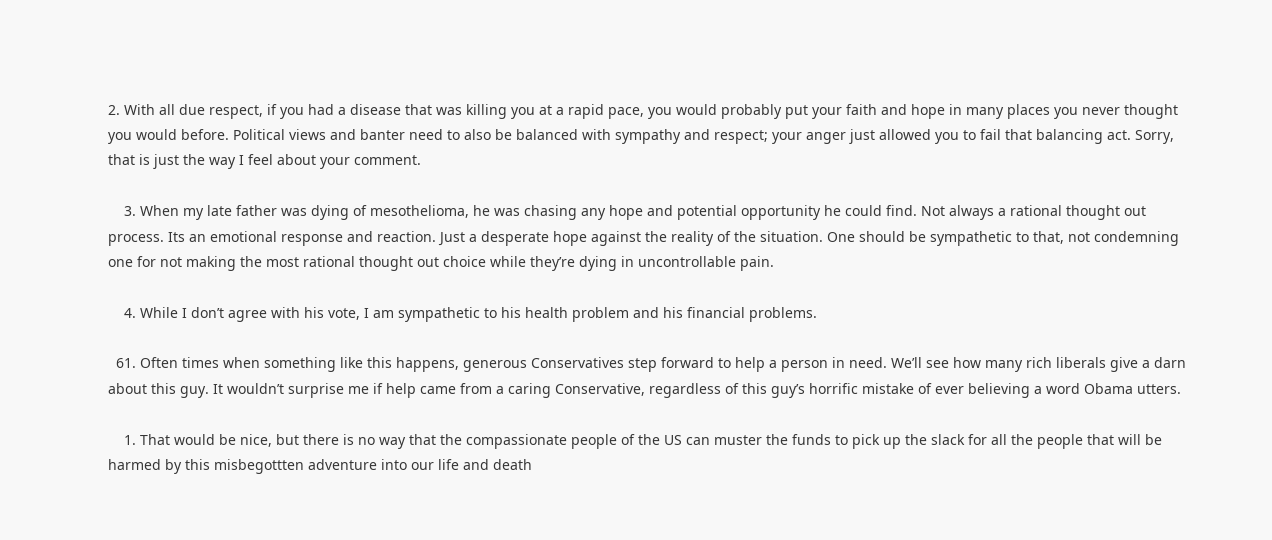2. With all due respect, if you had a disease that was killing you at a rapid pace, you would probably put your faith and hope in many places you never thought you would before. Political views and banter need to also be balanced with sympathy and respect; your anger just allowed you to fail that balancing act. Sorry, that is just the way I feel about your comment.

    3. When my late father was dying of mesothelioma, he was chasing any hope and potential opportunity he could find. Not always a rational thought out process. Its an emotional response and reaction. Just a desperate hope against the reality of the situation. One should be sympathetic to that, not condemning one for not making the most rational thought out choice while they’re dying in uncontrollable pain.

    4. While I don’t agree with his vote, I am sympathetic to his health problem and his financial problems.

  61. Often times when something like this happens, generous Conservatives step forward to help a person in need. We’ll see how many rich liberals give a darn about this guy. It wouldn’t surprise me if help came from a caring Conservative, regardless of this guy’s horrific mistake of ever believing a word Obama utters.

    1. That would be nice, but there is no way that the compassionate people of the US can muster the funds to pick up the slack for all the people that will be harmed by this misbegottten adventure into our life and death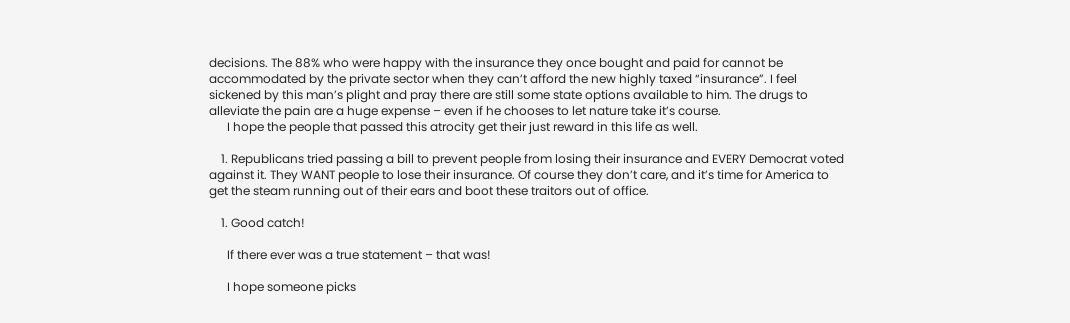decisions. The 88% who were happy with the insurance they once bought and paid for cannot be accommodated by the private sector when they can’t afford the new highly taxed “insurance”. I feel sickened by this man’s plight and pray there are still some state options available to him. The drugs to alleviate the pain are a huge expense – even if he chooses to let nature take it’s course.
      I hope the people that passed this atrocity get their just reward in this life as well.

    1. Republicans tried passing a bill to prevent people from losing their insurance and EVERY Democrat voted against it. They WANT people to lose their insurance. Of course they don’t care, and it’s time for America to get the steam running out of their ears and boot these traitors out of office.

    1. Good catch!

      If there ever was a true statement – that was!

      I hope someone picks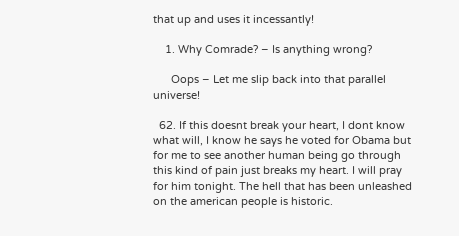that up and uses it incessantly!

    1. Why Comrade? – Is anything wrong?

      Oops – Let me slip back into that parallel universe!

  62. If this doesnt break your heart, I dont know what will, I know he says he voted for Obama but for me to see another human being go through this kind of pain just breaks my heart. I will pray for him tonight. The hell that has been unleashed on the american people is historic.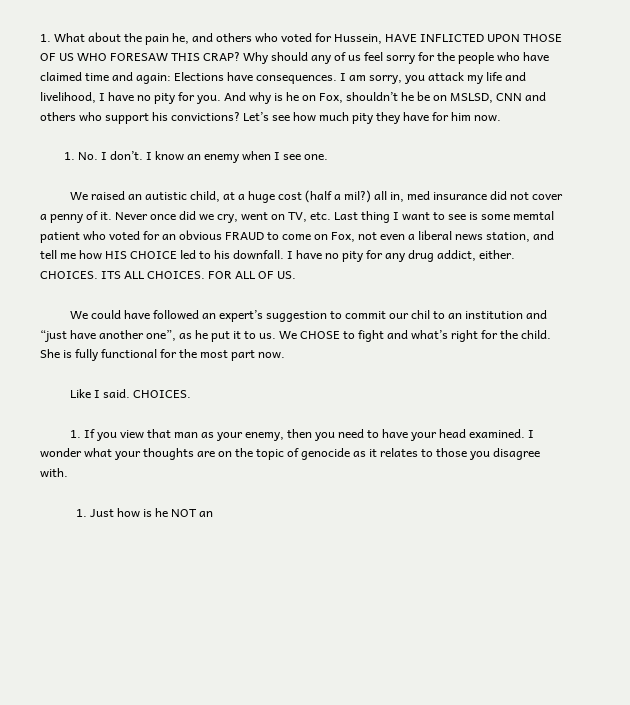1. What about the pain he, and others who voted for Hussein, HAVE INFLICTED UPON THOSE OF US WHO FORESAW THIS CRAP? Why should any of us feel sorry for the people who have claimed time and again: Elections have consequences. I am sorry, you attack my life and livelihood, I have no pity for you. And why is he on Fox, shouldn’t he be on MSLSD, CNN and others who support his convictions? Let’s see how much pity they have for him now.

        1. No. I don’t. I know an enemy when I see one.

          We raised an autistic child, at a huge cost (half a mil?) all in, med insurance did not cover a penny of it. Never once did we cry, went on TV, etc. Last thing I want to see is some memtal patient who voted for an obvious FRAUD to come on Fox, not even a liberal news station, and tell me how HIS CHOICE led to his downfall. I have no pity for any drug addict, either. CHOICES. ITS ALL CHOICES. FOR ALL OF US.

          We could have followed an expert’s suggestion to commit our chil to an institution and “just have another one”, as he put it to us. We CHOSE to fight and what’s right for the child. She is fully functional for the most part now.

          Like I said. CHOICES.

          1. If you view that man as your enemy, then you need to have your head examined. I wonder what your thoughts are on the topic of genocide as it relates to those you disagree with.

            1. Just how is he NOT an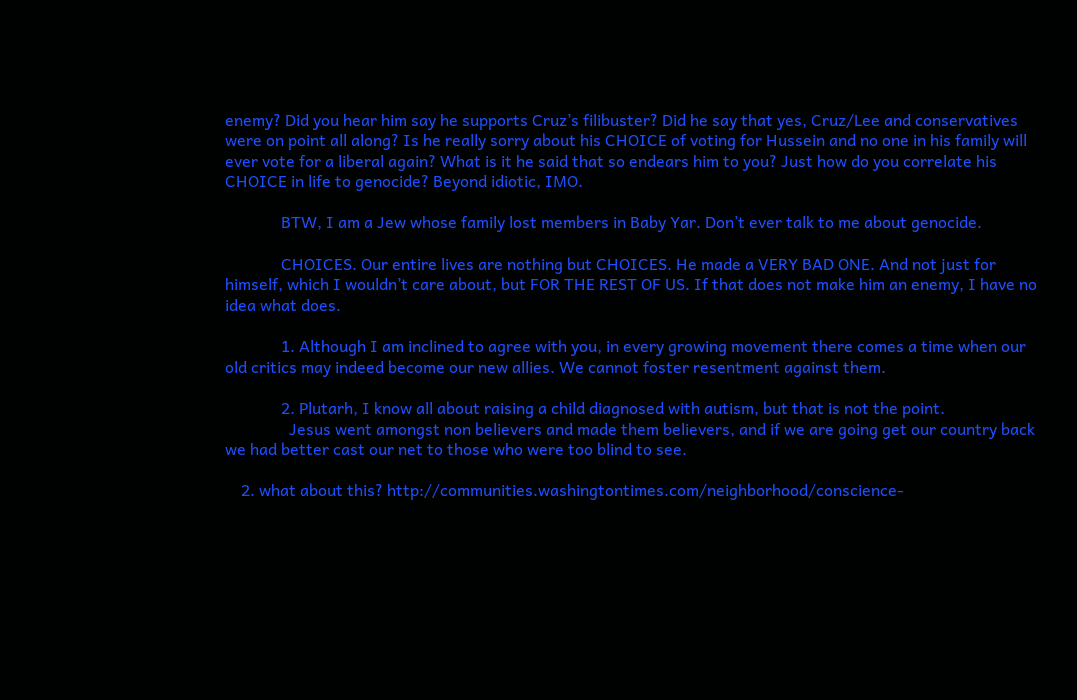enemy? Did you hear him say he supports Cruz’s filibuster? Did he say that yes, Cruz/Lee and conservatives were on point all along? Is he really sorry about his CHOICE of voting for Hussein and no one in his family will ever vote for a liberal again? What is it he said that so endears him to you? Just how do you correlate his CHOICE in life to genocide? Beyond idiotic, IMO.

              BTW, I am a Jew whose family lost members in Baby Yar. Don’t ever talk to me about genocide.

              CHOICES. Our entire lives are nothing but CHOICES. He made a VERY BAD ONE. And not just for himself, which I wouldn’t care about, but FOR THE REST OF US. If that does not make him an enemy, I have no idea what does.

              1. Although I am inclined to agree with you, in every growing movement there comes a time when our old critics may indeed become our new allies. We cannot foster resentment against them.

              2. Plutarh, I know all about raising a child diagnosed with autism, but that is not the point.
                Jesus went amongst non believers and made them believers, and if we are going get our country back we had better cast our net to those who were too blind to see.

    2. what about this? http://communities.washingtontimes.com/neighborhood/conscience-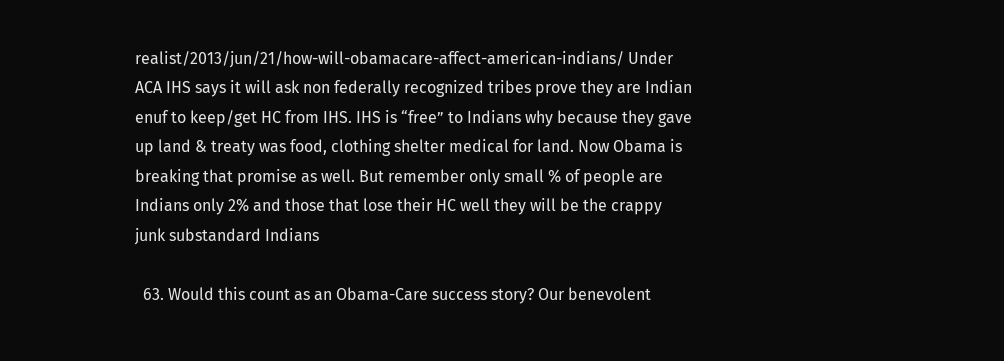realist/2013/jun/21/how-will-obamacare-affect-american-indians/ Under ACA IHS says it will ask non federally recognized tribes prove they are Indian enuf to keep/get HC from IHS. IHS is “free” to Indians why because they gave up land & treaty was food, clothing shelter medical for land. Now Obama is breaking that promise as well. But remember only small % of people are Indians only 2% and those that lose their HC well they will be the crappy junk substandard Indians

  63. Would this count as an Obama-Care success story? Our benevolent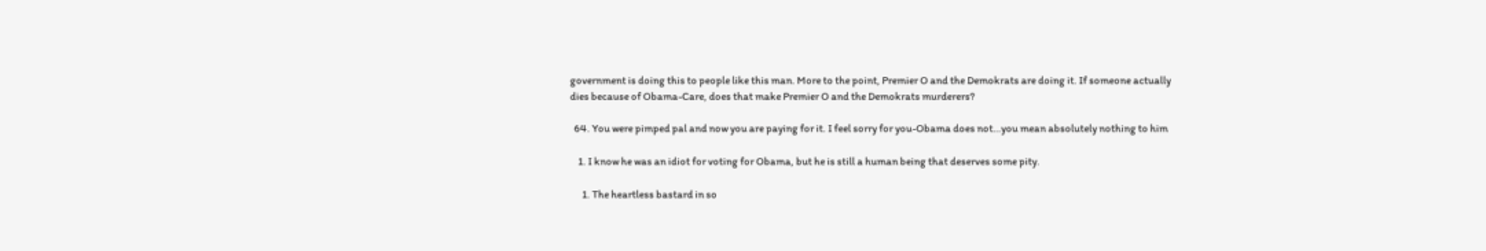government is doing this to people like this man. More to the point, Premier O and the Demokrats are doing it. If someone actually dies because of Obama-Care, does that make Premier O and the Demokrats murderers?

  64. You were pimped pal and now you are paying for it. I feel sorry for you-Obama does not…you mean absolutely nothing to him

    1. I know he was an idiot for voting for Obama, but he is still a human being that deserves some pity.

      1. The heartless bastard in so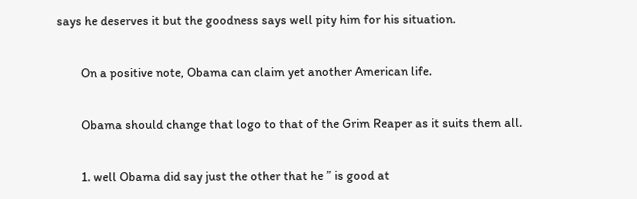says he deserves it but the goodness says well pity him for his situation.

        On a positive note, Obama can claim yet another American life.

        Obama should change that logo to that of the Grim Reaper as it suits them all.

        1. well Obama did say just the other that he ” is good at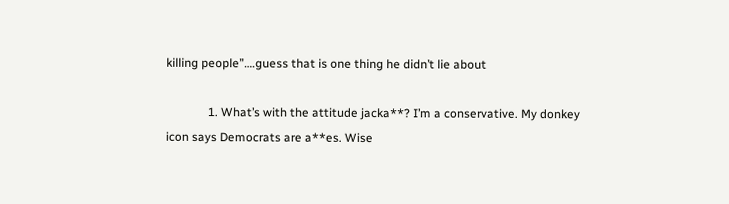killing people”….guess that is one thing he didn’t lie about

              1. What’s with the attitude jacka**? I’m a conservative. My donkey icon says Democrats are a**es. Wise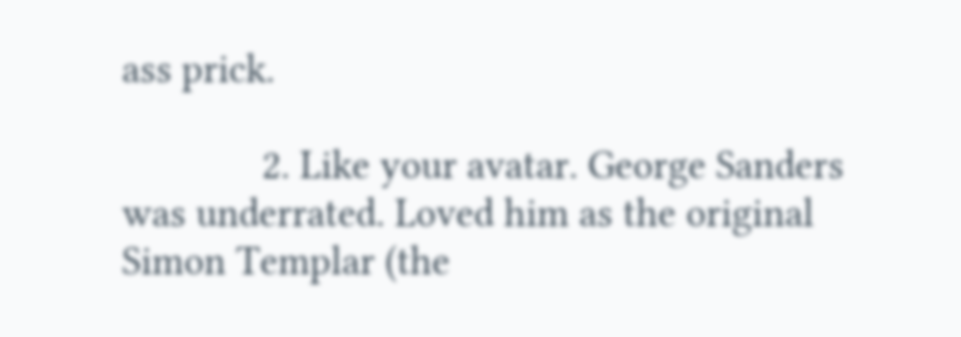ass prick.

              2. Like your avatar. George Sanders was underrated. Loved him as the original Simon Templar (the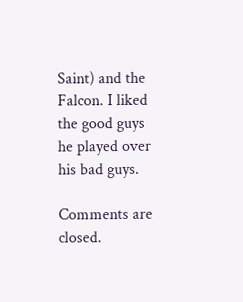Saint) and the Falcon. I liked the good guys he played over his bad guys.

Comments are closed.